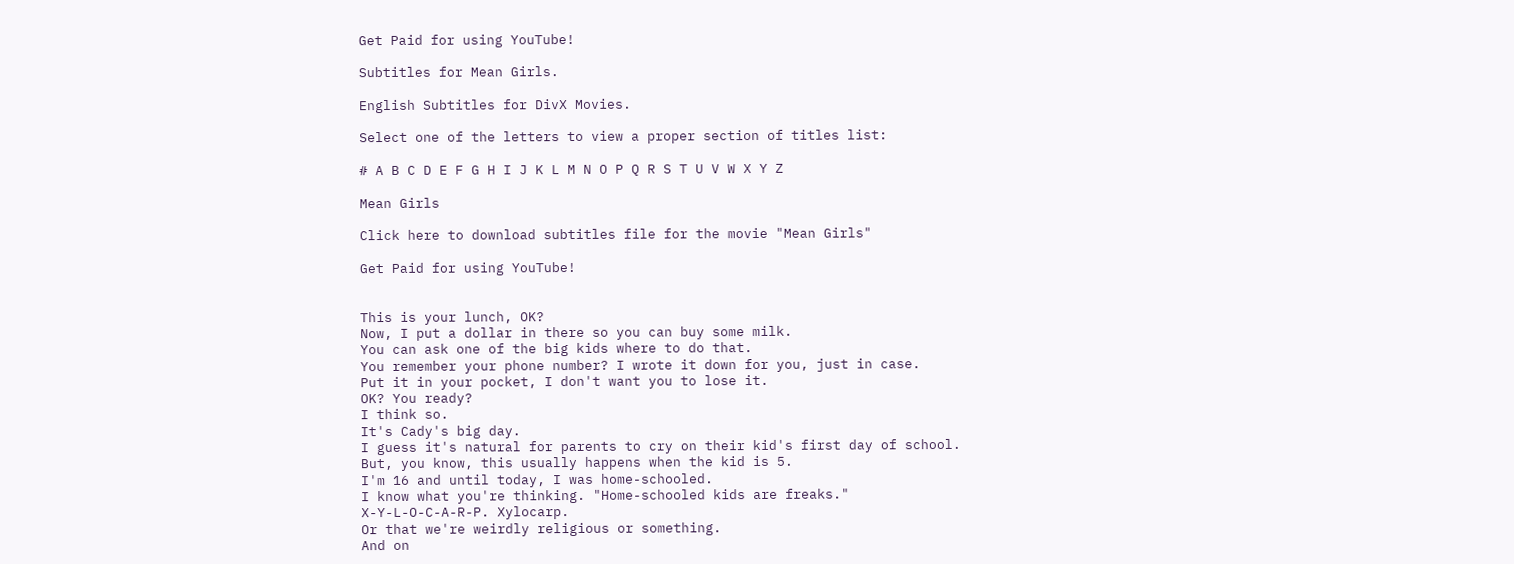Get Paid for using YouTube!

Subtitles for Mean Girls.

English Subtitles for DivX Movies.

Select one of the letters to view a proper section of titles list:

# A B C D E F G H I J K L M N O P Q R S T U V W X Y Z

Mean Girls

Click here to download subtitles file for the movie "Mean Girls"

Get Paid for using YouTube!


This is your lunch, OK?
Now, I put a dollar in there so you can buy some milk.
You can ask one of the big kids where to do that.
You remember your phone number? I wrote it down for you, just in case.
Put it in your pocket, I don't want you to lose it.
OK? You ready?
I think so.
It's Cady's big day.
I guess it's natural for parents to cry on their kid's first day of school.
But, you know, this usually happens when the kid is 5.
I'm 16 and until today, I was home-schooled.
I know what you're thinking. "Home-schooled kids are freaks."
X-Y-L-O-C-A-R-P. Xylocarp.
Or that we're weirdly religious or something.
And on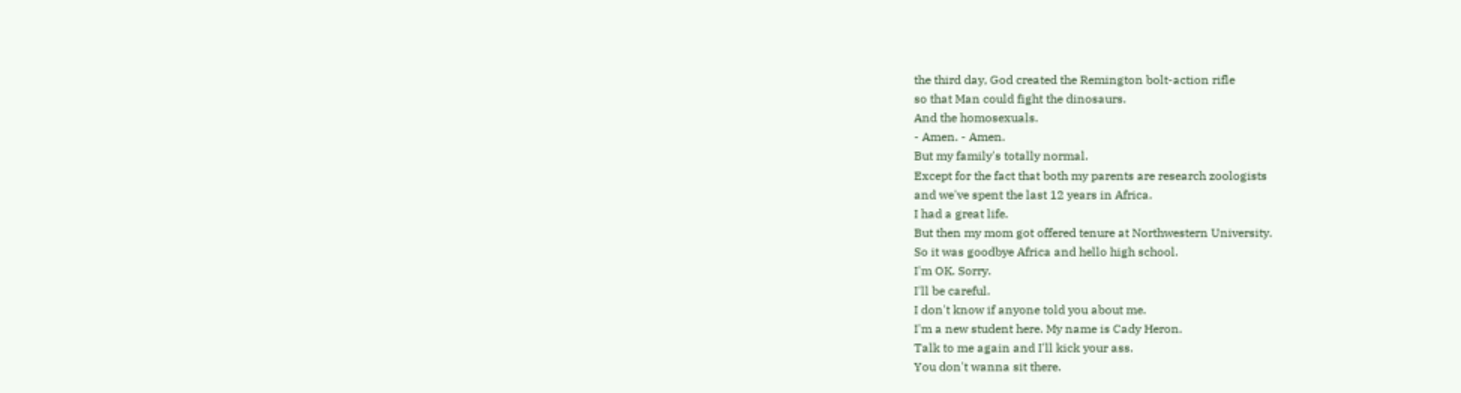the third day, God created the Remington bolt-action rifle
so that Man could fight the dinosaurs.
And the homosexuals.
- Amen. - Amen.
But my family's totally normal.
Except for the fact that both my parents are research zoologists
and we've spent the last 12 years in Africa.
I had a great life.
But then my mom got offered tenure at Northwestern University.
So it was goodbye Africa and hello high school.
I'm OK. Sorry.
I'll be careful.
I don't know if anyone told you about me.
I'm a new student here. My name is Cady Heron.
Talk to me again and I'll kick your ass.
You don't wanna sit there.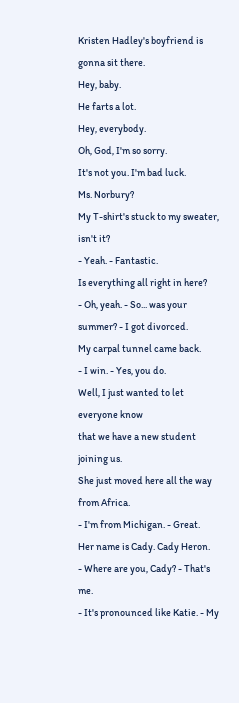Kristen Hadley's boyfriend is gonna sit there.
Hey, baby.
He farts a lot.
Hey, everybody.
Oh, God, I'm so sorry.
It's not you. I'm bad luck.
Ms. Norbury?
My T-shirt's stuck to my sweater, isn't it?
- Yeah. - Fantastic.
Is everything all right in here?
- Oh, yeah. - So... was your summer? - I got divorced.
My carpal tunnel came back.
- I win. - Yes, you do.
Well, I just wanted to let everyone know
that we have a new student joining us.
She just moved here all the way from Africa.
- I'm from Michigan. - Great.
Her name is Cady. Cady Heron.
- Where are you, Cady? - That's me.
- It's pronounced like Katie. - My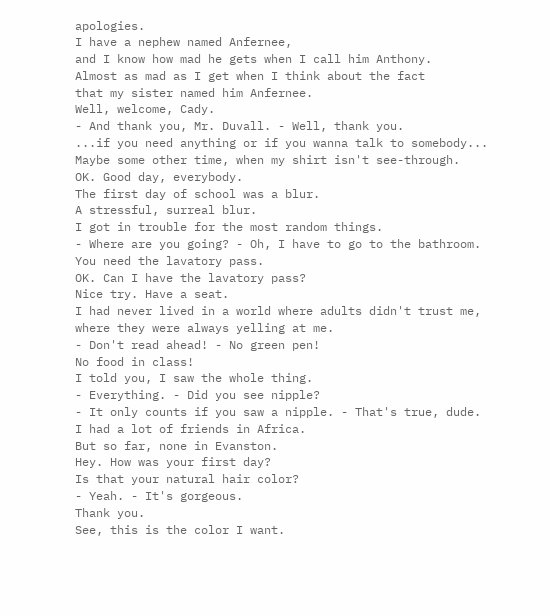apologies.
I have a nephew named Anfernee,
and I know how mad he gets when I call him Anthony.
Almost as mad as I get when I think about the fact
that my sister named him Anfernee.
Well, welcome, Cady.
- And thank you, Mr. Duvall. - Well, thank you.
...if you need anything or if you wanna talk to somebody...
Maybe some other time, when my shirt isn't see-through.
OK. Good day, everybody.
The first day of school was a blur.
A stressful, surreal blur.
I got in trouble for the most random things.
- Where are you going? - Oh, I have to go to the bathroom.
You need the lavatory pass.
OK. Can I have the lavatory pass?
Nice try. Have a seat.
I had never lived in a world where adults didn't trust me,
where they were always yelling at me.
- Don't read ahead! - No green pen!
No food in class!
I told you, I saw the whole thing.
- Everything. - Did you see nipple?
- It only counts if you saw a nipple. - That's true, dude.
I had a lot of friends in Africa.
But so far, none in Evanston.
Hey. How was your first day?
Is that your natural hair color?
- Yeah. - It's gorgeous.
Thank you.
See, this is the color I want.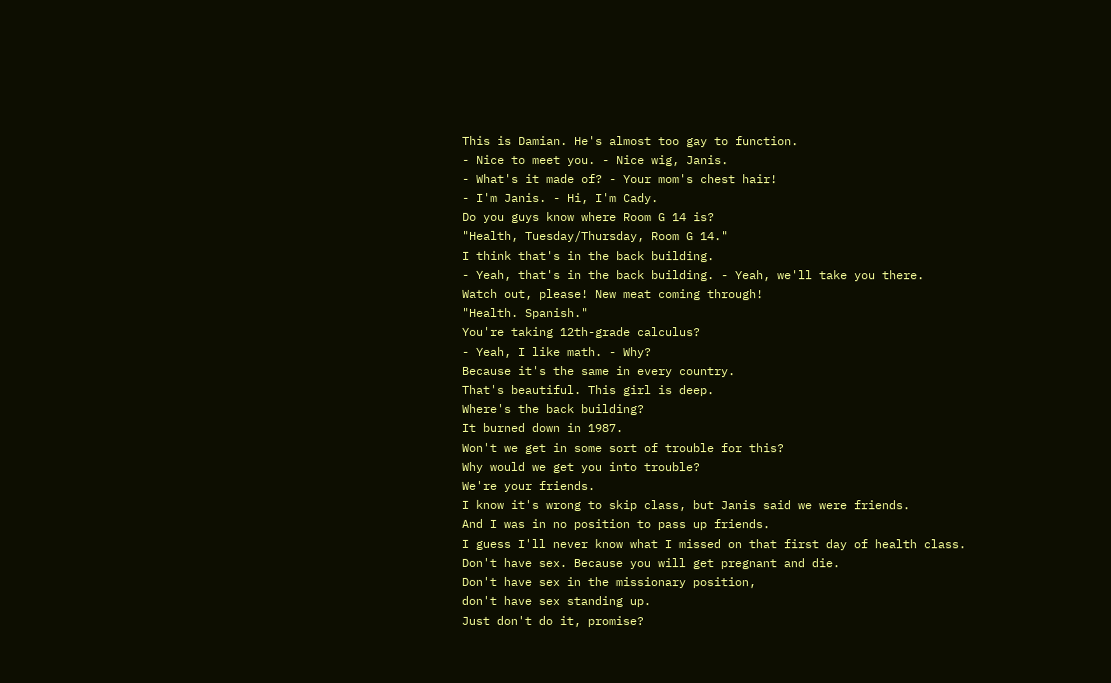This is Damian. He's almost too gay to function.
- Nice to meet you. - Nice wig, Janis.
- What's it made of? - Your mom's chest hair!
- I'm Janis. - Hi, I'm Cady.
Do you guys know where Room G 14 is?
"Health, Tuesday/Thursday, Room G 14."
I think that's in the back building.
- Yeah, that's in the back building. - Yeah, we'll take you there.
Watch out, please! New meat coming through!
"Health. Spanish."
You're taking 12th-grade calculus?
- Yeah, I like math. - Why?
Because it's the same in every country.
That's beautiful. This girl is deep.
Where's the back building?
It burned down in 1987.
Won't we get in some sort of trouble for this?
Why would we get you into trouble?
We're your friends.
I know it's wrong to skip class, but Janis said we were friends.
And I was in no position to pass up friends.
I guess I'll never know what I missed on that first day of health class.
Don't have sex. Because you will get pregnant and die.
Don't have sex in the missionary position,
don't have sex standing up.
Just don't do it, promise?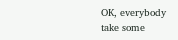OK, everybody take some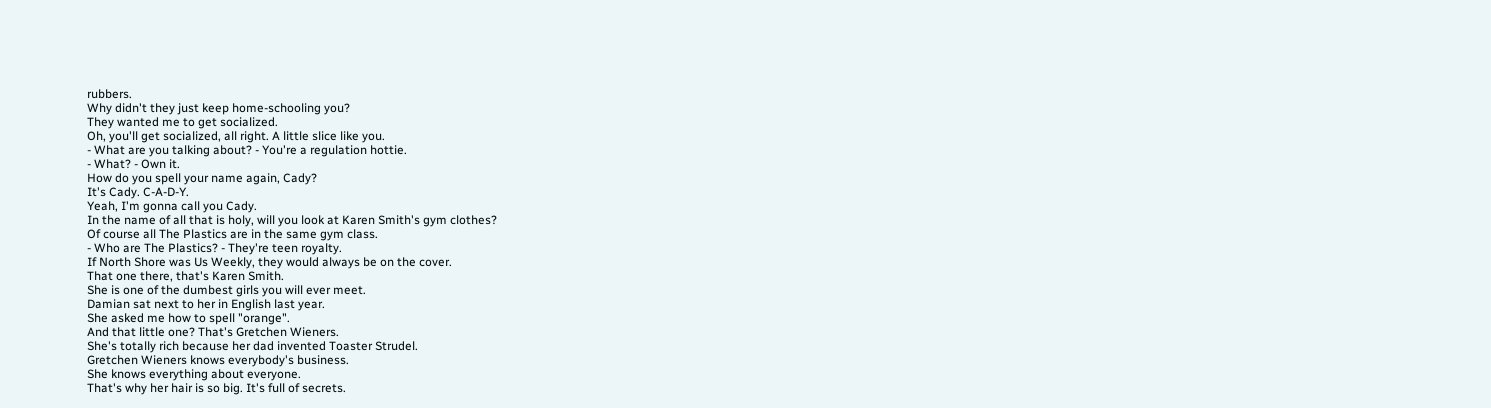rubbers.
Why didn't they just keep home-schooling you?
They wanted me to get socialized.
Oh, you'll get socialized, all right. A little slice like you.
- What are you talking about? - You're a regulation hottie.
- What? - Own it.
How do you spell your name again, Cady?
It's Cady. C-A-D-Y.
Yeah, I'm gonna call you Cady.
In the name of all that is holy, will you look at Karen Smith's gym clothes?
Of course all The Plastics are in the same gym class.
- Who are The Plastics? - They're teen royalty.
If North Shore was Us Weekly, they would always be on the cover.
That one there, that's Karen Smith.
She is one of the dumbest girls you will ever meet.
Damian sat next to her in English last year.
She asked me how to spell "orange".
And that little one? That's Gretchen Wieners.
She's totally rich because her dad invented Toaster Strudel.
Gretchen Wieners knows everybody's business.
She knows everything about everyone.
That's why her hair is so big. It's full of secrets.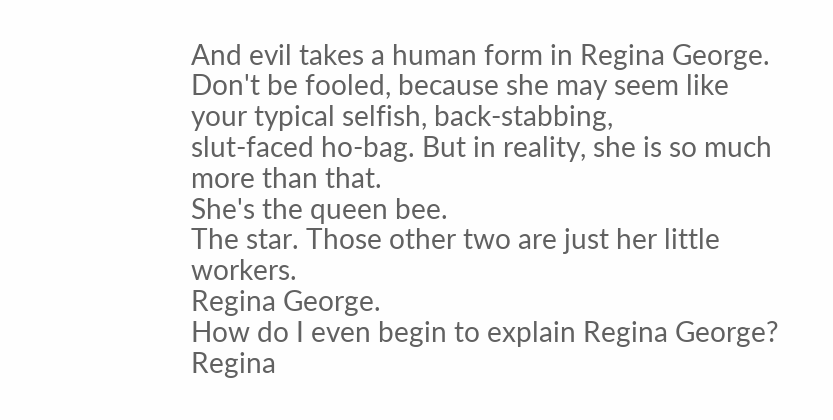And evil takes a human form in Regina George.
Don't be fooled, because she may seem like your typical selfish, back-stabbing,
slut-faced ho-bag. But in reality, she is so much more than that.
She's the queen bee.
The star. Those other two are just her little workers.
Regina George.
How do I even begin to explain Regina George?
Regina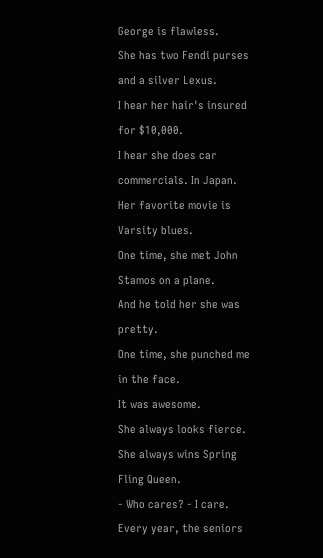George is flawless.
She has two Fendi purses and a silver Lexus.
I hear her hair's insured for $10,000.
I hear she does car commercials. In Japan.
Her favorite movie is Varsity blues.
One time, she met John Stamos on a plane.
And he told her she was pretty.
One time, she punched me in the face.
It was awesome.
She always looks fierce. She always wins Spring Fling Queen.
- Who cares? - I care.
Every year, the seniors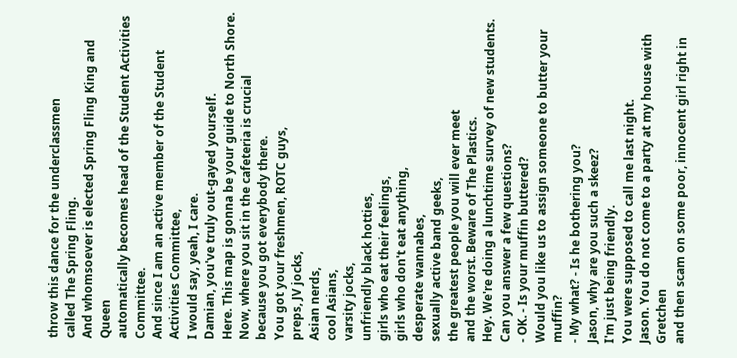throw this dance for the underclassmen
called The Spring Fling.
And whomsoever is elected Spring Fling King and Queen
automatically becomes head of the Student Activities Committee.
And since I am an active member of the Student Activities Committee,
I would say, yeah, I care.
Damian, you've truly out-gayed yourself.
Here. This map is gonna be your guide to North Shore.
Now, where you sit in the cafeteria is crucial
because you got everybody there.
You got your freshmen, ROTC guys,
preps, JV jocks,
Asian nerds,
cool Asians,
varsity jocks,
unfriendly black hotties,
girls who eat their feelings,
girls who don't eat anything,
desperate wannabes,
sexually active band geeks,
the greatest people you will ever meet
and the worst. Beware of The Plastics.
Hey. We're doing a lunchtime survey of new students.
Can you answer a few questions?
- OK. - Is your muffin buttered?
Would you like us to assign someone to butter your muffin?
- My what? - Is he bothering you?
Jason, why are you such a skeez?
I'm just being friendly.
You were supposed to call me last night.
Jason. You do not come to a party at my house with Gretchen
and then scam on some poor, innocent girl right in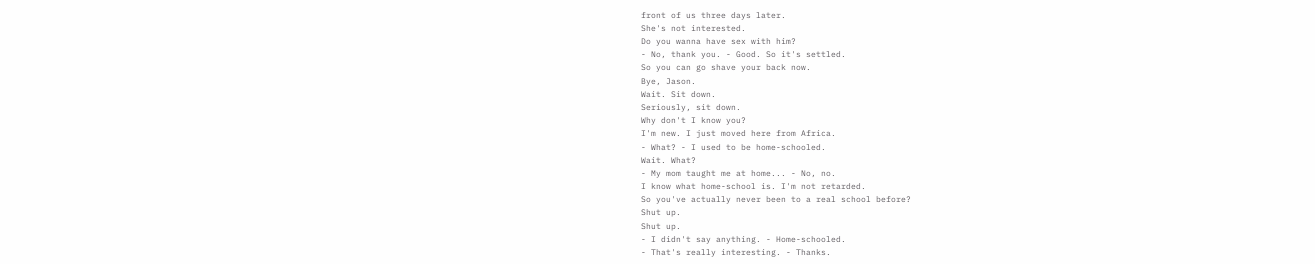front of us three days later.
She's not interested.
Do you wanna have sex with him?
- No, thank you. - Good. So it's settled.
So you can go shave your back now.
Bye, Jason.
Wait. Sit down.
Seriously, sit down.
Why don't I know you?
I'm new. I just moved here from Africa.
- What? - I used to be home-schooled.
Wait. What?
- My mom taught me at home... - No, no.
I know what home-school is. I'm not retarded.
So you've actually never been to a real school before?
Shut up.
Shut up.
- I didn't say anything. - Home-schooled.
- That's really interesting. - Thanks.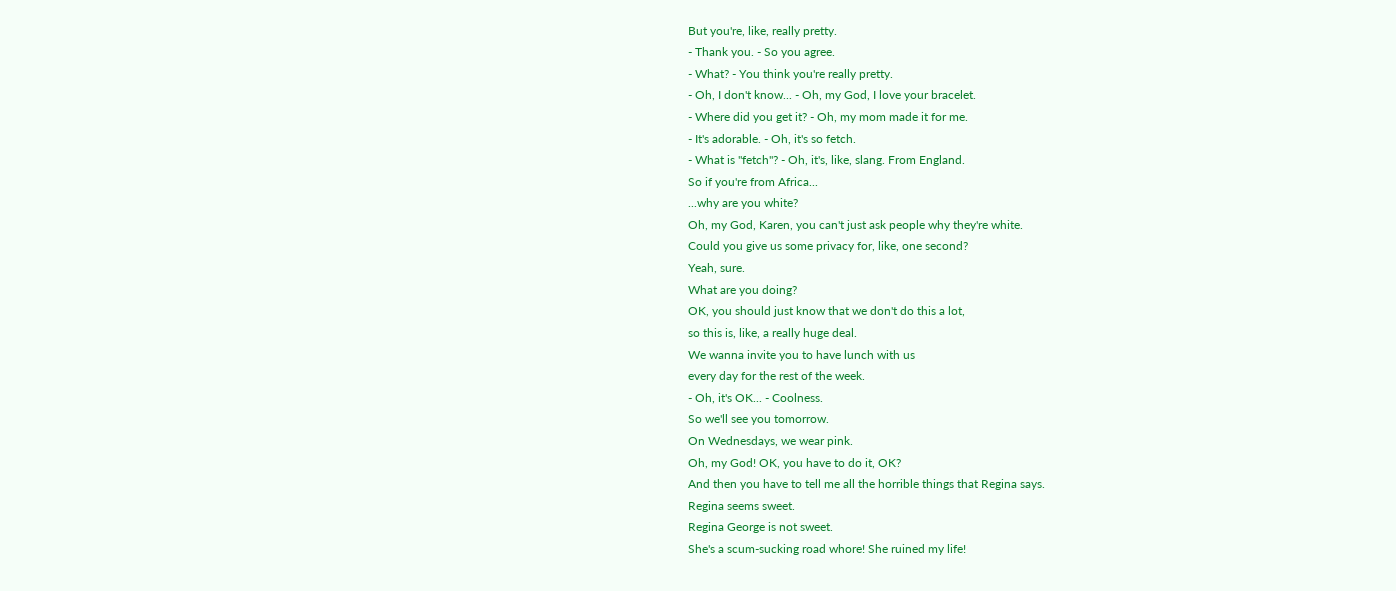But you're, like, really pretty.
- Thank you. - So you agree.
- What? - You think you're really pretty.
- Oh, I don't know... - Oh, my God, I love your bracelet.
- Where did you get it? - Oh, my mom made it for me.
- It's adorable. - Oh, it's so fetch.
- What is "fetch"? - Oh, it's, like, slang. From England.
So if you're from Africa...
...why are you white?
Oh, my God, Karen, you can't just ask people why they're white.
Could you give us some privacy for, like, one second?
Yeah, sure.
What are you doing?
OK, you should just know that we don't do this a lot,
so this is, like, a really huge deal.
We wanna invite you to have lunch with us
every day for the rest of the week.
- Oh, it's OK... - Coolness.
So we'll see you tomorrow.
On Wednesdays, we wear pink.
Oh, my God! OK, you have to do it, OK?
And then you have to tell me all the horrible things that Regina says.
Regina seems sweet.
Regina George is not sweet.
She's a scum-sucking road whore! She ruined my life!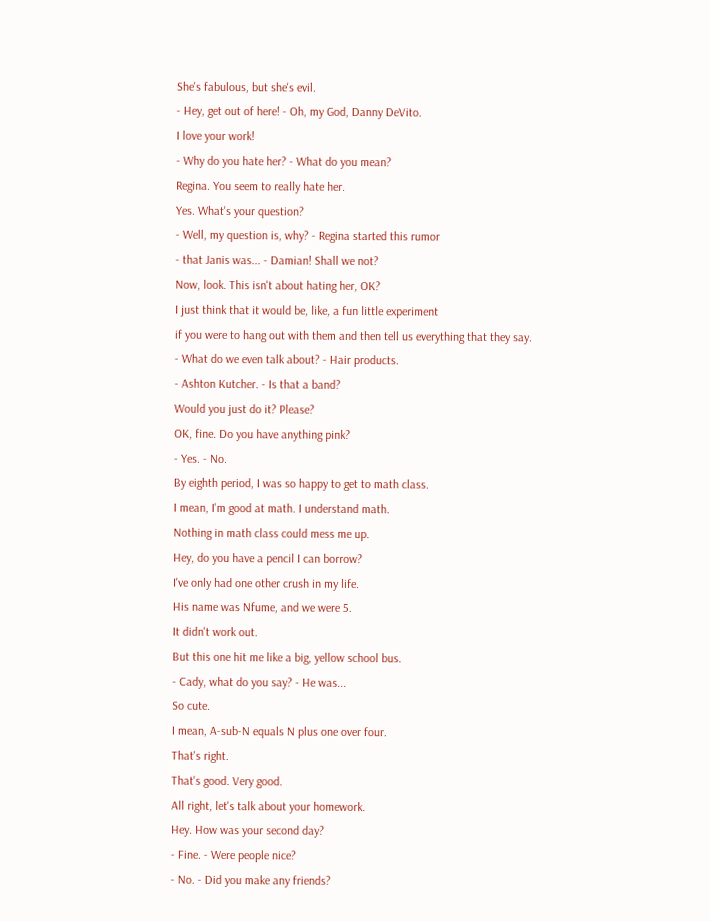She's fabulous, but she's evil.
- Hey, get out of here! - Oh, my God, Danny DeVito.
I love your work!
- Why do you hate her? - What do you mean?
Regina. You seem to really hate her.
Yes. What's your question?
- Well, my question is, why? - Regina started this rumor
- that Janis was... - Damian! Shall we not?
Now, look. This isn't about hating her, OK?
I just think that it would be, like, a fun little experiment
if you were to hang out with them and then tell us everything that they say.
- What do we even talk about? - Hair products.
- Ashton Kutcher. - Is that a band?
Would you just do it? Please?
OK, fine. Do you have anything pink?
- Yes. - No.
By eighth period, I was so happy to get to math class.
I mean, I'm good at math. I understand math.
Nothing in math class could mess me up.
Hey, do you have a pencil I can borrow?
I've only had one other crush in my life.
His name was Nfume, and we were 5.
It didn't work out.
But this one hit me like a big, yellow school bus.
- Cady, what do you say? - He was...
So cute.
I mean, A-sub-N equals N plus one over four.
That's right.
That's good. Very good.
All right, let's talk about your homework.
Hey. How was your second day?
- Fine. - Were people nice?
- No. - Did you make any friends?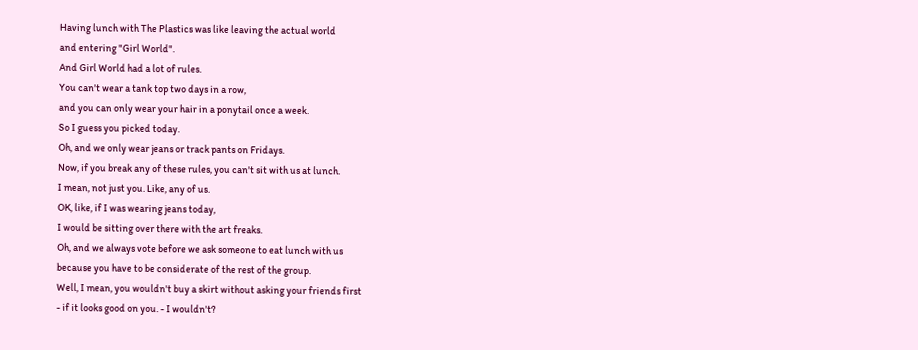Having lunch with The Plastics was like leaving the actual world
and entering "Girl World".
And Girl World had a lot of rules.
You can't wear a tank top two days in a row,
and you can only wear your hair in a ponytail once a week.
So I guess you picked today.
Oh, and we only wear jeans or track pants on Fridays.
Now, if you break any of these rules, you can't sit with us at lunch.
I mean, not just you. Like, any of us.
OK, like, if I was wearing jeans today,
I would be sitting over there with the art freaks.
Oh, and we always vote before we ask someone to eat lunch with us
because you have to be considerate of the rest of the group.
Well, I mean, you wouldn't buy a skirt without asking your friends first
- if it looks good on you. - I wouldn't?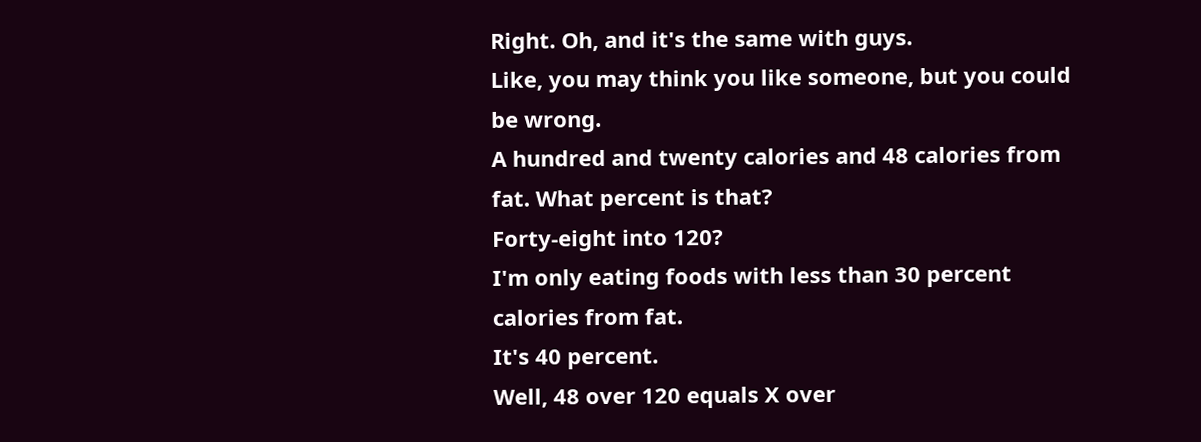Right. Oh, and it's the same with guys.
Like, you may think you like someone, but you could be wrong.
A hundred and twenty calories and 48 calories from fat. What percent is that?
Forty-eight into 120?
I'm only eating foods with less than 30 percent calories from fat.
It's 40 percent.
Well, 48 over 120 equals X over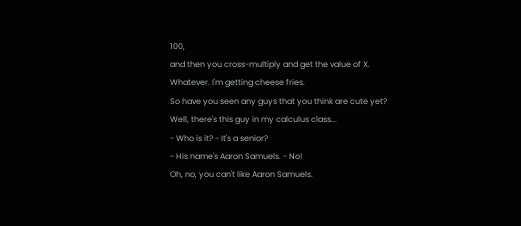100,
and then you cross-multiply and get the value of X.
Whatever. I'm getting cheese fries.
So have you seen any guys that you think are cute yet?
Well, there's this guy in my calculus class...
- Who is it? - It's a senior?
- His name's Aaron Samuels. - No!
Oh, no, you can't like Aaron Samuels.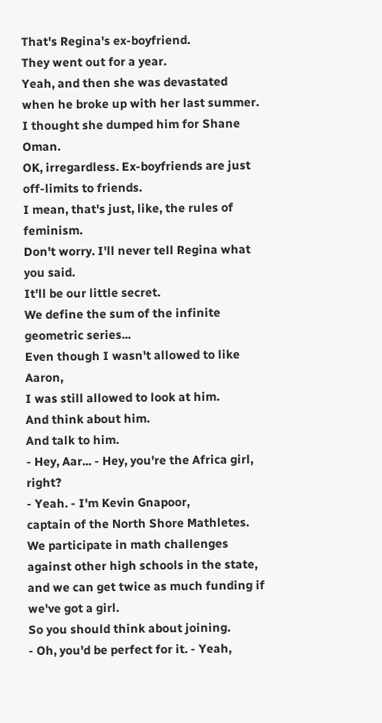That's Regina's ex-boyfriend.
They went out for a year.
Yeah, and then she was devastated
when he broke up with her last summer.
I thought she dumped him for Shane Oman.
OK, irregardless. Ex-boyfriends are just off-limits to friends.
I mean, that's just, like, the rules of feminism.
Don't worry. I'll never tell Regina what you said.
It'll be our little secret.
We define the sum of the infinite geometric series...
Even though I wasn't allowed to like Aaron,
I was still allowed to look at him.
And think about him.
And talk to him.
- Hey, Aar... - Hey, you're the Africa girl, right?
- Yeah. - I'm Kevin Gnapoor,
captain of the North Shore Mathletes.
We participate in math challenges against other high schools in the state,
and we can get twice as much funding if we've got a girl.
So you should think about joining.
- Oh, you'd be perfect for it. - Yeah,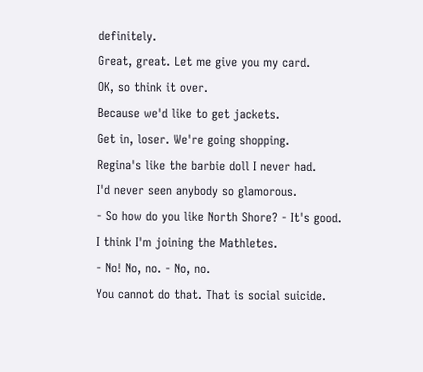definitely.
Great, great. Let me give you my card.
OK, so think it over.
Because we'd like to get jackets.
Get in, loser. We're going shopping.
Regina's like the barbie doll I never had.
I'd never seen anybody so glamorous.
- So how do you like North Shore? - It's good.
I think I'm joining the Mathletes.
- No! No, no. - No, no.
You cannot do that. That is social suicide.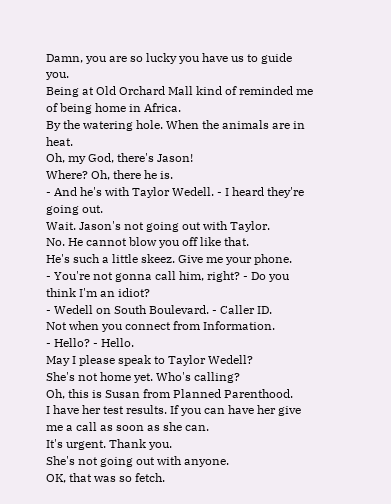Damn, you are so lucky you have us to guide you.
Being at Old Orchard Mall kind of reminded me of being home in Africa.
By the watering hole. When the animals are in heat.
Oh, my God, there's Jason!
Where? Oh, there he is.
- And he's with Taylor Wedell. - I heard they're going out.
Wait. Jason's not going out with Taylor.
No. He cannot blow you off like that.
He's such a little skeez. Give me your phone.
- You're not gonna call him, right? - Do you think I'm an idiot?
- Wedell on South Boulevard. - Caller ID.
Not when you connect from Information.
- Hello? - Hello.
May I please speak to Taylor Wedell?
She's not home yet. Who's calling?
Oh, this is Susan from Planned Parenthood.
I have her test results. If you can have her give me a call as soon as she can.
It's urgent. Thank you.
She's not going out with anyone.
OK, that was so fetch.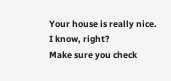Your house is really nice.
I know, right?
Make sure you check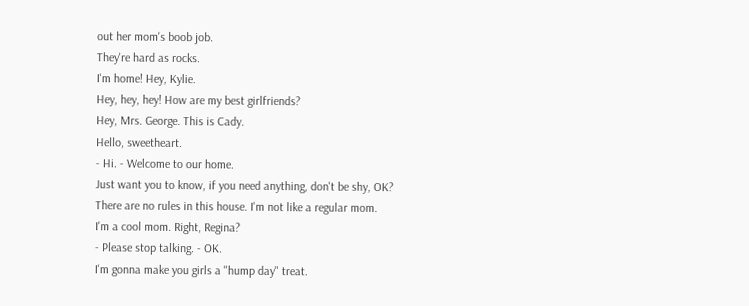out her mom's boob job.
They're hard as rocks.
I'm home! Hey, Kylie.
Hey, hey, hey! How are my best girlfriends?
Hey, Mrs. George. This is Cady.
Hello, sweetheart.
- Hi. - Welcome to our home.
Just want you to know, if you need anything, don't be shy, OK?
There are no rules in this house. I'm not like a regular mom.
I'm a cool mom. Right, Regina?
- Please stop talking. - OK.
I'm gonna make you girls a "hump day" treat.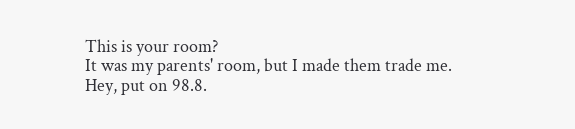This is your room?
It was my parents' room, but I made them trade me.
Hey, put on 98.8.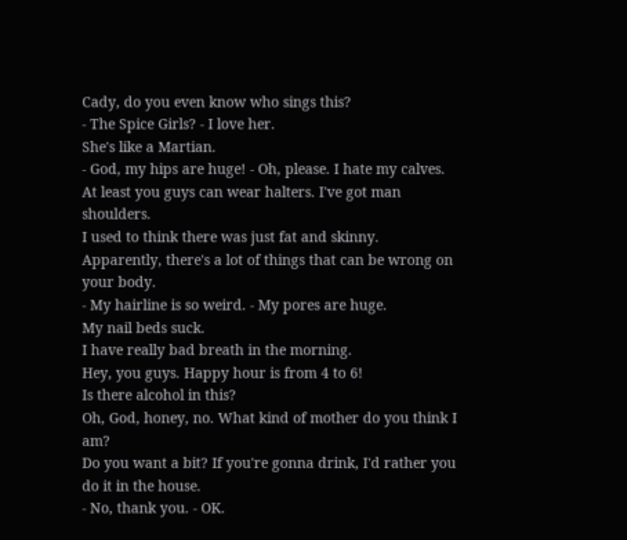Cady, do you even know who sings this?
- The Spice Girls? - I love her.
She's like a Martian.
- God, my hips are huge! - Oh, please. I hate my calves.
At least you guys can wear halters. I've got man shoulders.
I used to think there was just fat and skinny.
Apparently, there's a lot of things that can be wrong on your body.
- My hairline is so weird. - My pores are huge.
My nail beds suck.
I have really bad breath in the morning.
Hey, you guys. Happy hour is from 4 to 6!
Is there alcohol in this?
Oh, God, honey, no. What kind of mother do you think I am?
Do you want a bit? If you're gonna drink, I'd rather you do it in the house.
- No, thank you. - OK.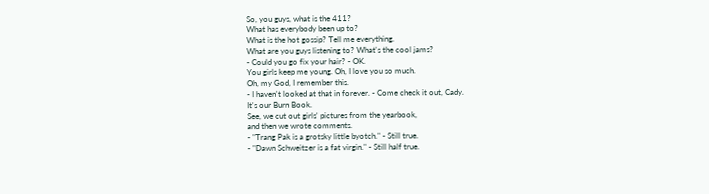So, you guys, what is the 411?
What has everybody been up to?
What is the hot gossip? Tell me everything.
What are you guys listening to? What's the cool jams?
- Could you go fix your hair? - OK.
You girls keep me young. Oh, I love you so much.
Oh, my God, I remember this.
- I haven't looked at that in forever. - Come check it out, Cady.
It's our Burn Book.
See, we cut out girls' pictures from the yearbook,
and then we wrote comments.
- "Trang Pak is a grotsky little byotch." - Still true.
- "Dawn Schweitzer is a fat virgin." - Still half true.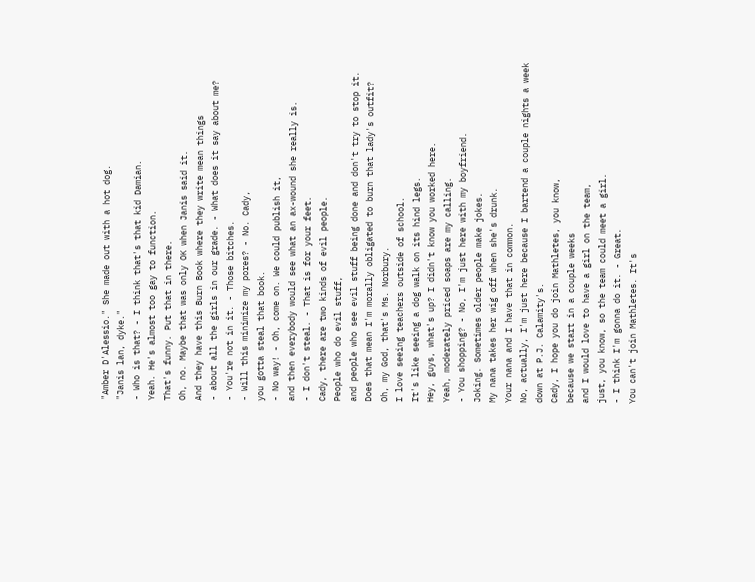"Amber D'Alessio." She made out with a hot dog.
"Janis lan, dyke."
- Who is that? - I think that's that kid Damian.
Yeah. He's almost too gay to function.
That's funny. Put that in there.
Oh, no. Maybe that was only OK when Janis said it.
And they have this Burn Book where they write mean things
- about all the girls in our grade. - What does it say about me?
- You're not in it. - Those bitches.
- Will this minimize my pores? - No. Cady,
you gotta steal that book.
- No way! - Oh, come on. We could publish it,
and then everybody would see what an ax-wound she really is.
- I don't steal. - That is for your feet.
Cady, there are two kinds of evil people.
People who do evil stuff,
and people who see evil stuff being done and don't try to stop it.
Does that mean I'm morally obligated to burn that lady's outfit?
Oh, my God, that's Ms. Norbury.
I love seeing teachers outside of school.
It's like seeing a dog walk on its hind legs.
Hey, guys, what's up? I didn't know you worked here.
Yeah, moderately priced soaps are my calling.
- You shopping? - No, I'm just here with my boyfriend.
Joking. Sometimes older people make jokes.
My nana takes her wig off when she's drunk.
Your nana and I have that in common.
No, actually, I'm just here because I bartend a couple nights a week
down at P.J. Calamity's.
Cady, I hope you do join Mathletes, you know,
because we start in a couple weeks
and I would love to have a girl on the team,
just, you know, so the team could meet a girl.
- I think I'm gonna do it. - Great.
You can't join Mathletes. It's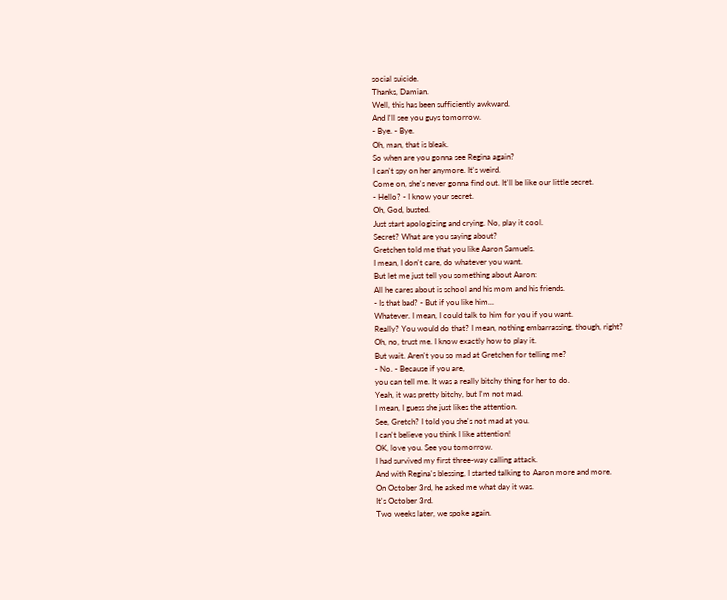social suicide.
Thanks, Damian.
Well, this has been sufficiently awkward.
And I'll see you guys tomorrow.
- Bye. - Bye.
Oh, man, that is bleak.
So when are you gonna see Regina again?
I can't spy on her anymore. It's weird.
Come on, she's never gonna find out. It'll be like our little secret.
- Hello? - I know your secret.
Oh, God, busted.
Just start apologizing and crying. No, play it cool.
Secret? What are you saying about?
Gretchen told me that you like Aaron Samuels.
I mean, I don't care, do whatever you want.
But let me just tell you something about Aaron:
All he cares about is school and his mom and his friends.
- Is that bad? - But if you like him...
Whatever. I mean, I could talk to him for you if you want.
Really? You would do that? I mean, nothing embarrassing, though, right?
Oh, no, trust me. I know exactly how to play it.
But wait. Aren't you so mad at Gretchen for telling me?
- No. - Because if you are,
you can tell me. It was a really bitchy thing for her to do.
Yeah, it was pretty bitchy, but I'm not mad.
I mean, I guess she just likes the attention.
See, Gretch? I told you she's not mad at you.
I can't believe you think I like attention!
OK, love you. See you tomorrow.
I had survived my first three-way calling attack.
And with Regina's blessing, I started talking to Aaron more and more.
On October 3rd, he asked me what day it was.
It's October 3rd.
Two weeks later, we spoke again.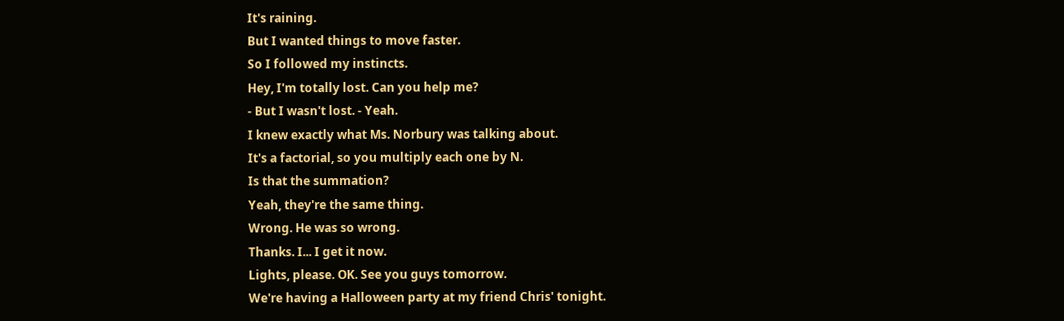It's raining.
But I wanted things to move faster.
So I followed my instincts.
Hey, I'm totally lost. Can you help me?
- But I wasn't lost. - Yeah.
I knew exactly what Ms. Norbury was talking about.
It's a factorial, so you multiply each one by N.
Is that the summation?
Yeah, they're the same thing.
Wrong. He was so wrong.
Thanks. I... I get it now.
Lights, please. OK. See you guys tomorrow.
We're having a Halloween party at my friend Chris' tonight.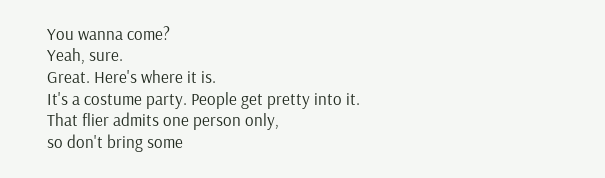You wanna come?
Yeah, sure.
Great. Here's where it is.
It's a costume party. People get pretty into it.
That flier admits one person only,
so don't bring some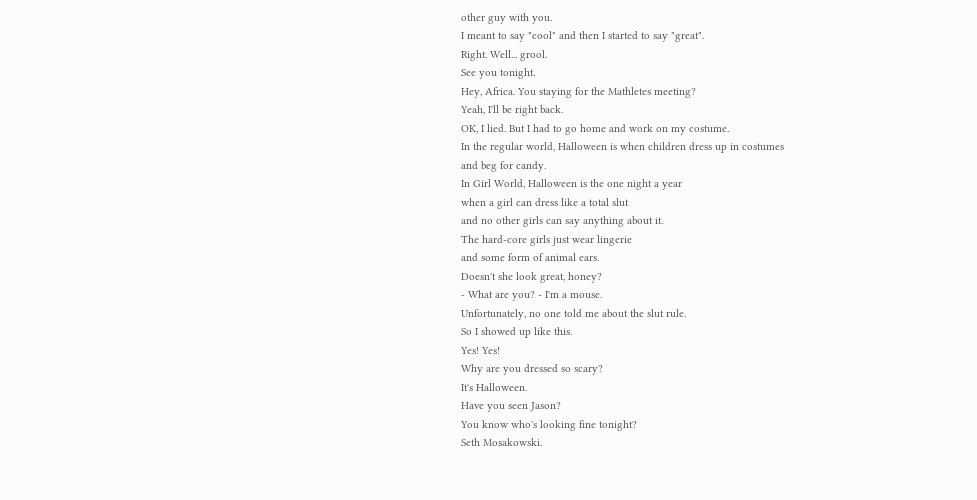other guy with you.
I meant to say "cool" and then I started to say "great".
Right. Well... grool.
See you tonight.
Hey, Africa. You staying for the Mathletes meeting?
Yeah, I'll be right back.
OK, I lied. But I had to go home and work on my costume.
In the regular world, Halloween is when children dress up in costumes
and beg for candy.
In Girl World, Halloween is the one night a year
when a girl can dress like a total slut
and no other girls can say anything about it.
The hard-core girls just wear lingerie
and some form of animal ears.
Doesn't she look great, honey?
- What are you? - I'm a mouse.
Unfortunately, no one told me about the slut rule.
So I showed up like this.
Yes! Yes!
Why are you dressed so scary?
It's Halloween.
Have you seen Jason?
You know who's looking fine tonight?
Seth Mosakowski.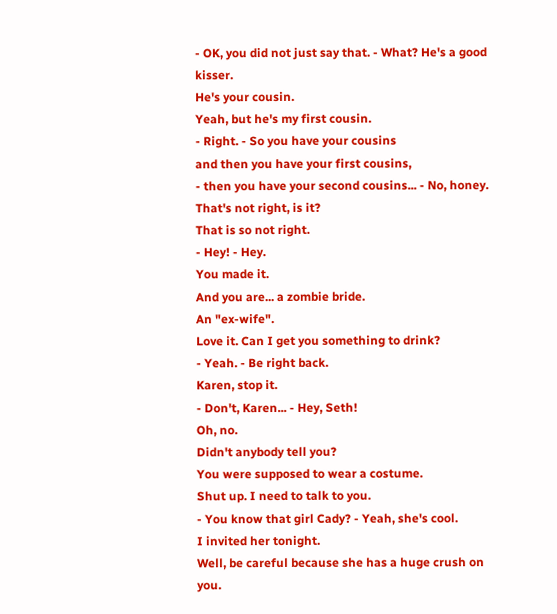- OK, you did not just say that. - What? He's a good kisser.
He's your cousin.
Yeah, but he's my first cousin.
- Right. - So you have your cousins
and then you have your first cousins,
- then you have your second cousins... - No, honey.
That's not right, is it?
That is so not right.
- Hey! - Hey.
You made it.
And you are... a zombie bride.
An "ex-wife".
Love it. Can I get you something to drink?
- Yeah. - Be right back.
Karen, stop it.
- Don't, Karen... - Hey, Seth!
Oh, no.
Didn't anybody tell you?
You were supposed to wear a costume.
Shut up. I need to talk to you.
- You know that girl Cady? - Yeah, she's cool.
I invited her tonight.
Well, be careful because she has a huge crush on you.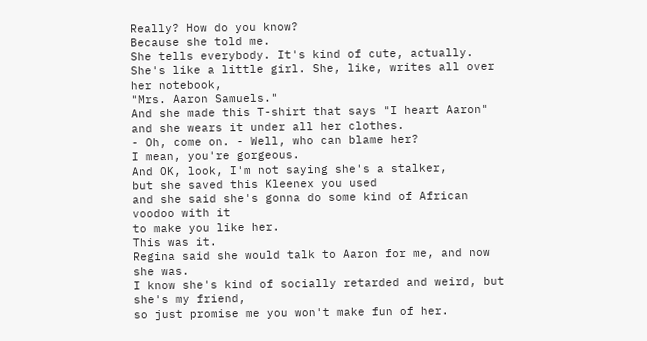Really? How do you know?
Because she told me.
She tells everybody. It's kind of cute, actually.
She's like a little girl. She, like, writes all over her notebook,
"Mrs. Aaron Samuels."
And she made this T-shirt that says "I heart Aaron"
and she wears it under all her clothes.
- Oh, come on. - Well, who can blame her?
I mean, you're gorgeous.
And OK, look, I'm not saying she's a stalker,
but she saved this Kleenex you used
and she said she's gonna do some kind of African voodoo with it
to make you like her.
This was it.
Regina said she would talk to Aaron for me, and now she was.
I know she's kind of socially retarded and weird, but she's my friend,
so just promise me you won't make fun of her.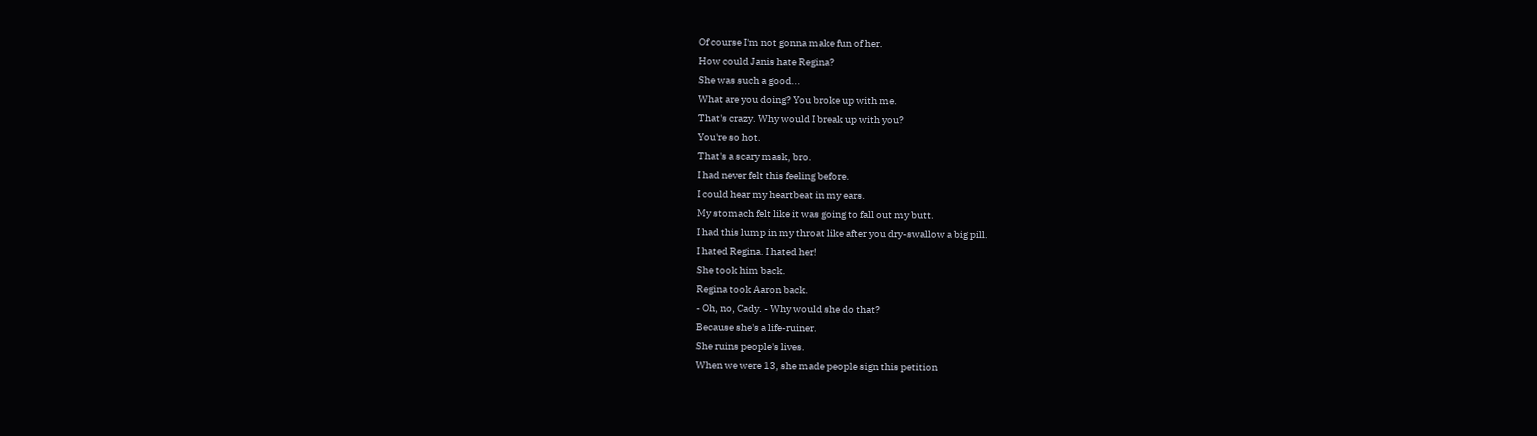Of course I'm not gonna make fun of her.
How could Janis hate Regina?
She was such a good...
What are you doing? You broke up with me.
That's crazy. Why would I break up with you?
You're so hot.
That's a scary mask, bro.
I had never felt this feeling before.
I could hear my heartbeat in my ears.
My stomach felt like it was going to fall out my butt.
I had this lump in my throat like after you dry-swallow a big pill.
I hated Regina. I hated her!
She took him back.
Regina took Aaron back.
- Oh, no, Cady. - Why would she do that?
Because she's a life-ruiner.
She ruins people's lives.
When we were 13, she made people sign this petition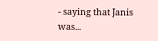- saying that Janis was...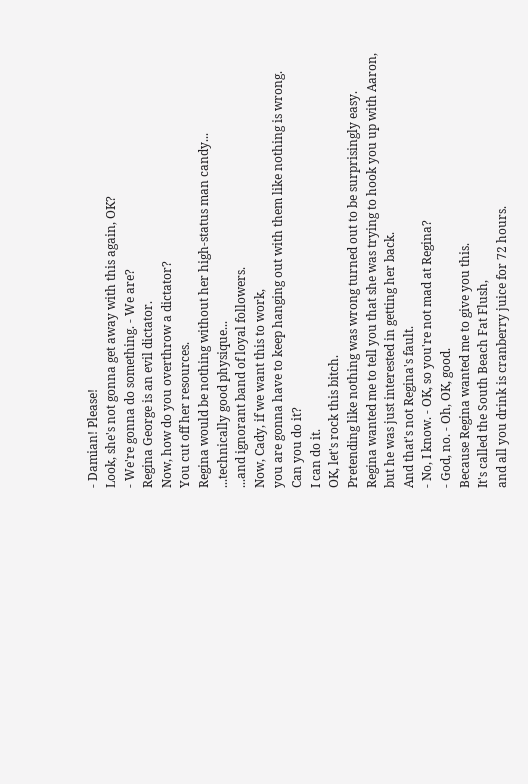- Damian! Please!
Look, she's not gonna get away with this again, OK?
- We're gonna do something. - We are?
Regina George is an evil dictator.
Now, how do you overthrow a dictator?
You cut off her resources.
Regina would be nothing without her high-status man candy...
...technically good physique...
...and ignorant band of loyal followers.
Now, Cady, if we want this to work,
you are gonna have to keep hanging out with them like nothing is wrong.
Can you do it?
I can do it.
OK, let's rock this bitch.
Pretending like nothing was wrong turned out to be surprisingly easy.
Regina wanted me to tell you that she was trying to hook you up with Aaron,
but he was just interested in getting her back.
And that's not Regina's fault.
- No, I know. - OK, so you're not mad at Regina?
- God, no. - Oh, OK, good.
Because Regina wanted me to give you this.
It's called the South Beach Fat Flush,
and all you drink is cranberry juice for 72 hours.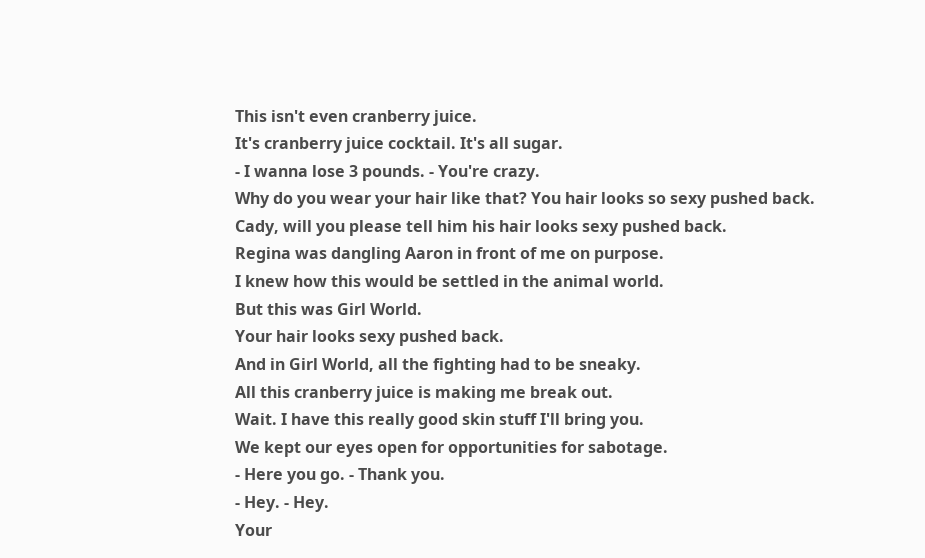This isn't even cranberry juice.
It's cranberry juice cocktail. It's all sugar.
- I wanna lose 3 pounds. - You're crazy.
Why do you wear your hair like that? You hair looks so sexy pushed back.
Cady, will you please tell him his hair looks sexy pushed back.
Regina was dangling Aaron in front of me on purpose.
I knew how this would be settled in the animal world.
But this was Girl World.
Your hair looks sexy pushed back.
And in Girl World, all the fighting had to be sneaky.
All this cranberry juice is making me break out.
Wait. I have this really good skin stuff I'll bring you.
We kept our eyes open for opportunities for sabotage.
- Here you go. - Thank you.
- Hey. - Hey.
Your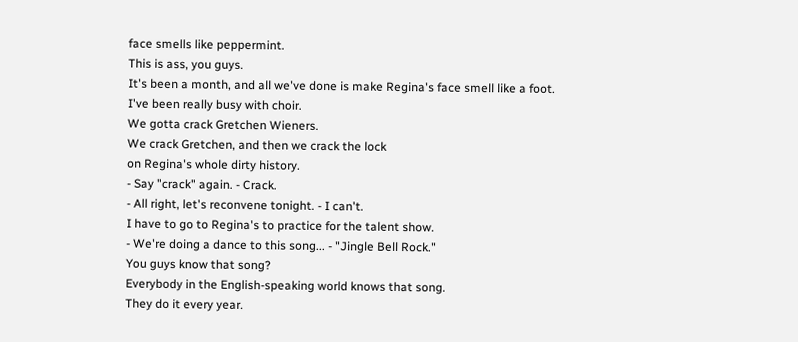face smells like peppermint.
This is ass, you guys.
It's been a month, and all we've done is make Regina's face smell like a foot.
I've been really busy with choir.
We gotta crack Gretchen Wieners.
We crack Gretchen, and then we crack the lock
on Regina's whole dirty history.
- Say "crack" again. - Crack.
- All right, let's reconvene tonight. - I can't.
I have to go to Regina's to practice for the talent show.
- We're doing a dance to this song... - "Jingle Bell Rock."
You guys know that song?
Everybody in the English-speaking world knows that song.
They do it every year.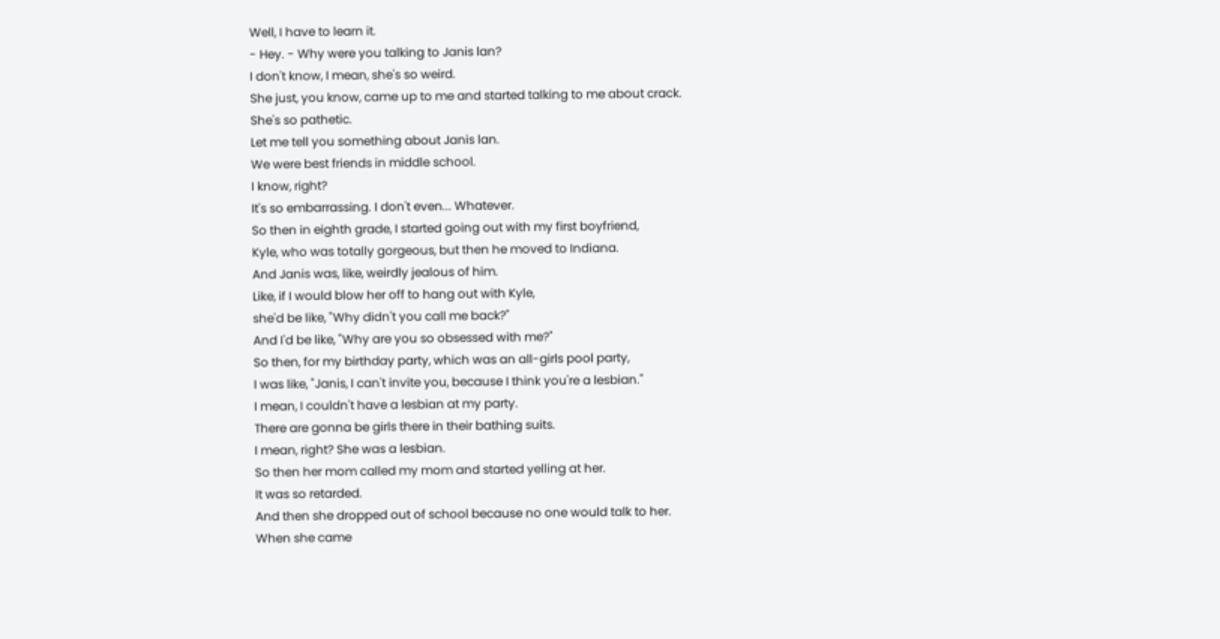Well, I have to learn it.
- Hey. - Why were you talking to Janis lan?
I don't know, I mean, she's so weird.
She just, you know, came up to me and started talking to me about crack.
She's so pathetic.
Let me tell you something about Janis lan.
We were best friends in middle school.
I know, right?
It's so embarrassing. I don't even... Whatever.
So then in eighth grade, I started going out with my first boyfriend,
Kyle, who was totally gorgeous, but then he moved to Indiana.
And Janis was, like, weirdly jealous of him.
Like, if I would blow her off to hang out with Kyle,
she'd be like, "Why didn't you call me back?"
And I'd be like, "Why are you so obsessed with me?"
So then, for my birthday party, which was an all-girls pool party,
I was like, "Janis, I can't invite you, because I think you're a lesbian."
I mean, I couldn't have a lesbian at my party.
There are gonna be girls there in their bathing suits.
I mean, right? She was a lesbian.
So then her mom called my mom and started yelling at her.
It was so retarded.
And then she dropped out of school because no one would talk to her.
When she came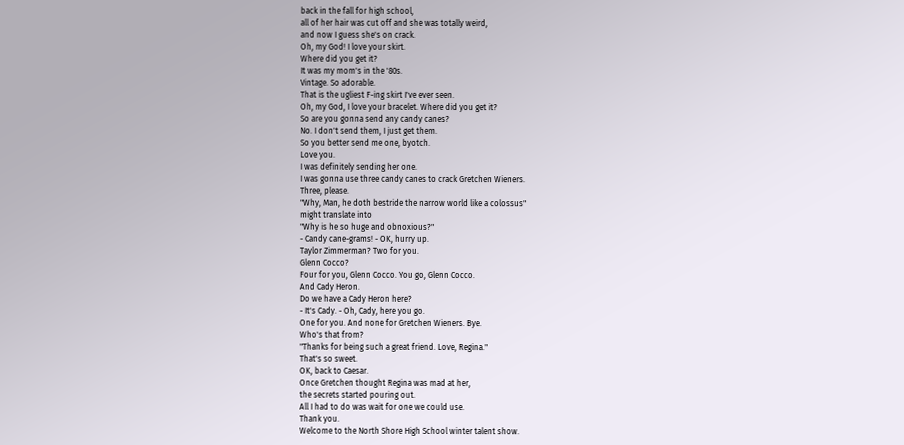back in the fall for high school,
all of her hair was cut off and she was totally weird,
and now I guess she's on crack.
Oh, my God! I love your skirt.
Where did you get it?
It was my mom's in the '80s.
Vintage. So adorable.
That is the ugliest F-ing skirt I've ever seen.
Oh, my God, I love your bracelet. Where did you get it?
So are you gonna send any candy canes?
No. I don't send them, I just get them.
So you better send me one, byotch.
Love you.
I was definitely sending her one.
I was gonna use three candy canes to crack Gretchen Wieners.
Three, please.
"Why, Man, he doth bestride the narrow world like a colossus"
might translate into
"Why is he so huge and obnoxious?"
- Candy cane-grams! - OK, hurry up.
Taylor Zimmerman? Two for you.
Glenn Cocco?
Four for you, Glenn Cocco. You go, Glenn Cocco.
And Cady Heron.
Do we have a Cady Heron here?
- It's Cady. - Oh, Cady, here you go.
One for you. And none for Gretchen Wieners. Bye.
Who's that from?
"Thanks for being such a great friend. Love, Regina."
That's so sweet.
OK, back to Caesar.
Once Gretchen thought Regina was mad at her,
the secrets started pouring out.
All I had to do was wait for one we could use.
Thank you.
Welcome to the North Shore High School winter talent show.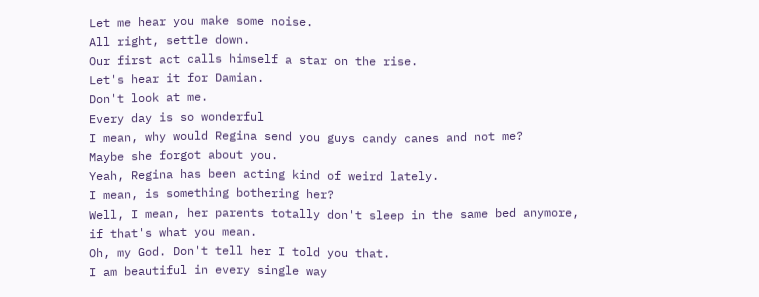Let me hear you make some noise.
All right, settle down.
Our first act calls himself a star on the rise.
Let's hear it for Damian.
Don't look at me.
Every day is so wonderful
I mean, why would Regina send you guys candy canes and not me?
Maybe she forgot about you.
Yeah, Regina has been acting kind of weird lately.
I mean, is something bothering her?
Well, I mean, her parents totally don't sleep in the same bed anymore,
if that's what you mean.
Oh, my God. Don't tell her I told you that.
I am beautiful in every single way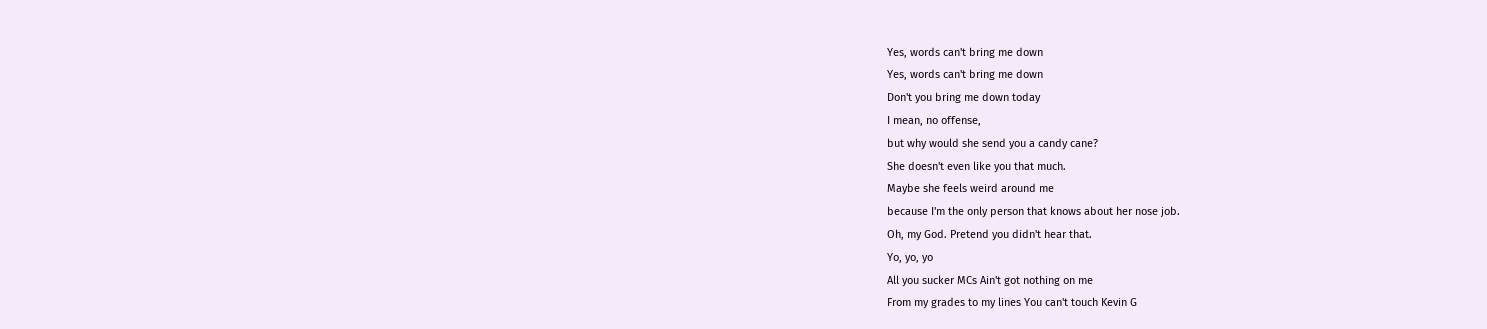Yes, words can't bring me down
Yes, words can't bring me down
Don't you bring me down today
I mean, no offense,
but why would she send you a candy cane?
She doesn't even like you that much.
Maybe she feels weird around me
because I'm the only person that knows about her nose job.
Oh, my God. Pretend you didn't hear that.
Yo, yo, yo
All you sucker MCs Ain't got nothing on me
From my grades to my lines You can't touch Kevin G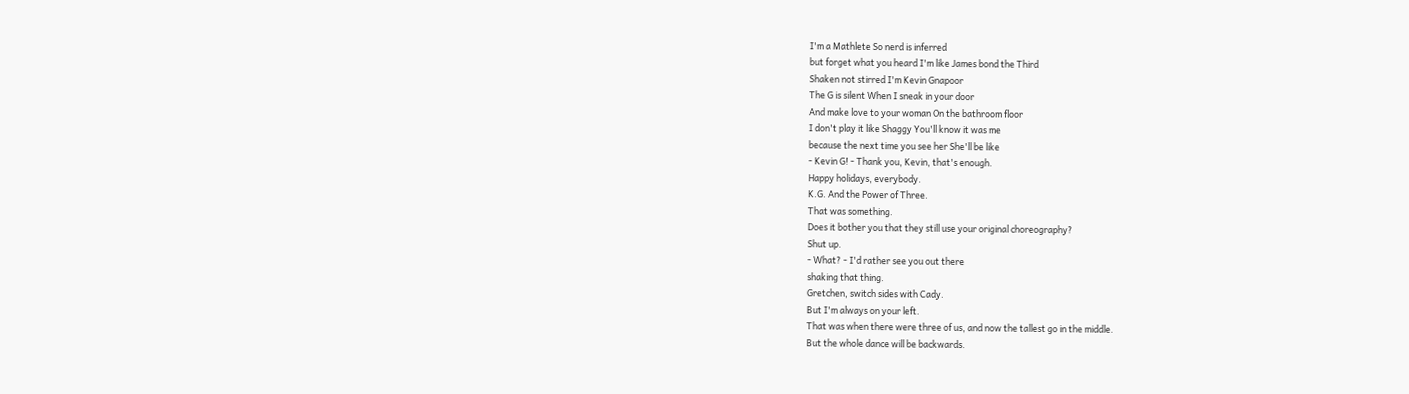I'm a Mathlete So nerd is inferred
but forget what you heard I'm like James bond the Third
Shaken not stirred I'm Kevin Gnapoor
The G is silent When I sneak in your door
And make love to your woman On the bathroom floor
I don't play it like Shaggy You'll know it was me
because the next time you see her She'll be like
- Kevin G! - Thank you, Kevin, that's enough.
Happy holidays, everybody.
K.G. And the Power of Three.
That was something.
Does it bother you that they still use your original choreography?
Shut up.
- What? - I'd rather see you out there
shaking that thing.
Gretchen, switch sides with Cady.
But I'm always on your left.
That was when there were three of us, and now the tallest go in the middle.
But the whole dance will be backwards.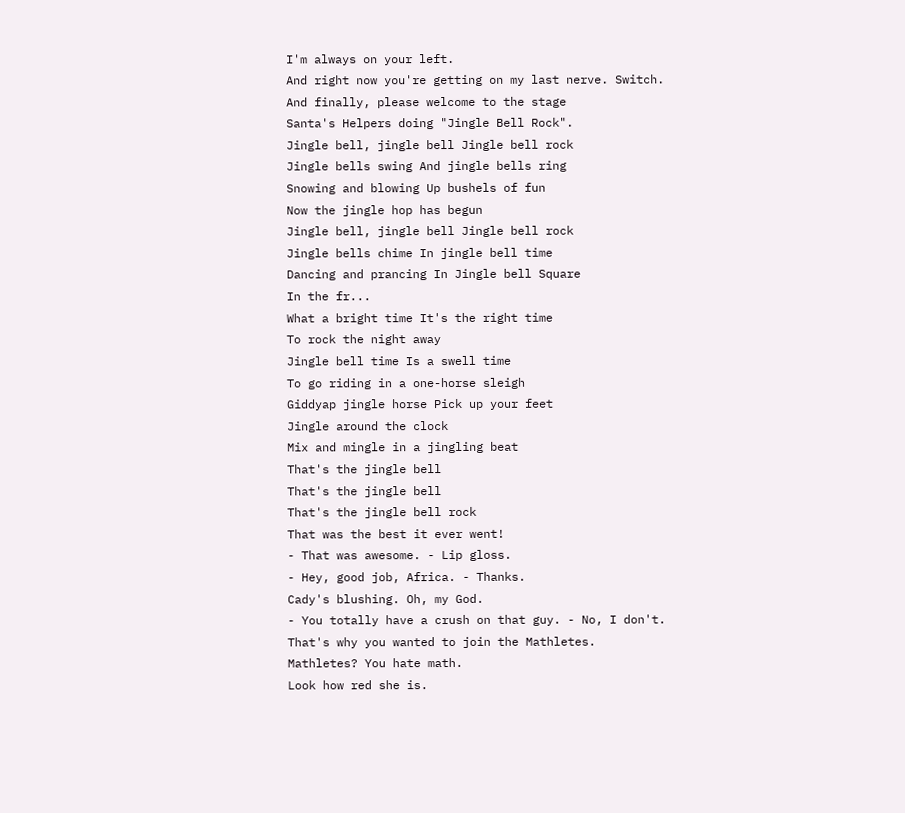I'm always on your left.
And right now you're getting on my last nerve. Switch.
And finally, please welcome to the stage
Santa's Helpers doing "Jingle Bell Rock".
Jingle bell, jingle bell Jingle bell rock
Jingle bells swing And jingle bells ring
Snowing and blowing Up bushels of fun
Now the jingle hop has begun
Jingle bell, jingle bell Jingle bell rock
Jingle bells chime In jingle bell time
Dancing and prancing In Jingle bell Square
In the fr...
What a bright time It's the right time
To rock the night away
Jingle bell time Is a swell time
To go riding in a one-horse sleigh
Giddyap jingle horse Pick up your feet
Jingle around the clock
Mix and mingle in a jingling beat
That's the jingle bell
That's the jingle bell
That's the jingle bell rock
That was the best it ever went!
- That was awesome. - Lip gloss.
- Hey, good job, Africa. - Thanks.
Cady's blushing. Oh, my God.
- You totally have a crush on that guy. - No, I don't.
That's why you wanted to join the Mathletes.
Mathletes? You hate math.
Look how red she is.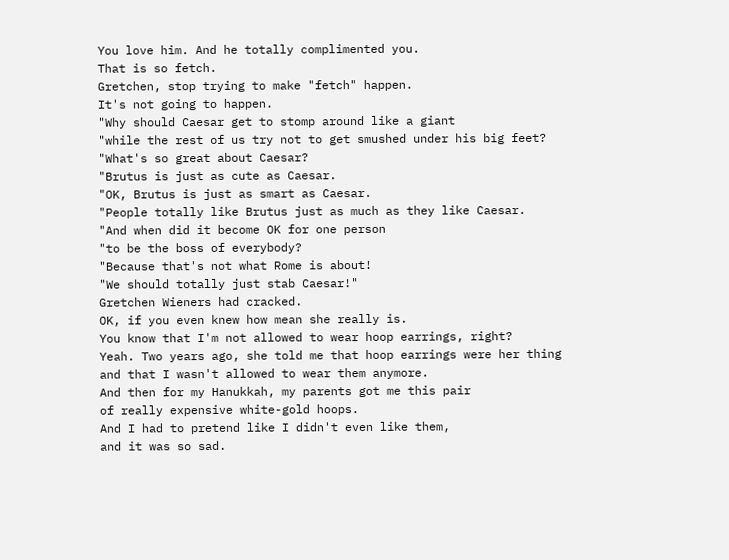You love him. And he totally complimented you.
That is so fetch.
Gretchen, stop trying to make "fetch" happen.
It's not going to happen.
"Why should Caesar get to stomp around like a giant
"while the rest of us try not to get smushed under his big feet?
"What's so great about Caesar?
"Brutus is just as cute as Caesar.
"OK, Brutus is just as smart as Caesar.
"People totally like Brutus just as much as they like Caesar.
"And when did it become OK for one person
"to be the boss of everybody?
"Because that's not what Rome is about!
"We should totally just stab Caesar!"
Gretchen Wieners had cracked.
OK, if you even knew how mean she really is.
You know that I'm not allowed to wear hoop earrings, right?
Yeah. Two years ago, she told me that hoop earrings were her thing
and that I wasn't allowed to wear them anymore.
And then for my Hanukkah, my parents got me this pair
of really expensive white-gold hoops.
And I had to pretend like I didn't even like them,
and it was so sad.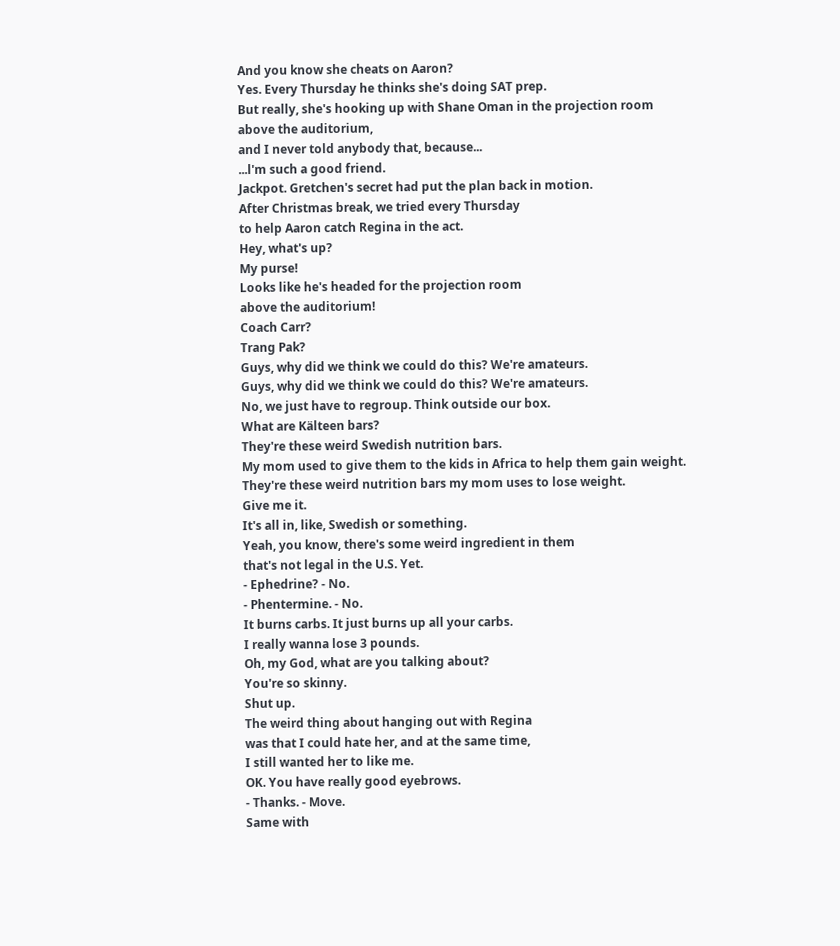And you know she cheats on Aaron?
Yes. Every Thursday he thinks she's doing SAT prep.
But really, she's hooking up with Shane Oman in the projection room
above the auditorium,
and I never told anybody that, because...
...l'm such a good friend.
Jackpot. Gretchen's secret had put the plan back in motion.
After Christmas break, we tried every Thursday
to help Aaron catch Regina in the act.
Hey, what's up?
My purse!
Looks like he's headed for the projection room
above the auditorium!
Coach Carr?
Trang Pak?
Guys, why did we think we could do this? We're amateurs.
Guys, why did we think we could do this? We're amateurs.
No, we just have to regroup. Think outside our box.
What are Kälteen bars?
They're these weird Swedish nutrition bars.
My mom used to give them to the kids in Africa to help them gain weight.
They're these weird nutrition bars my mom uses to lose weight.
Give me it.
It's all in, like, Swedish or something.
Yeah, you know, there's some weird ingredient in them
that's not legal in the U.S. Yet.
- Ephedrine? - No.
- Phentermine. - No.
It burns carbs. It just burns up all your carbs.
I really wanna lose 3 pounds.
Oh, my God, what are you talking about?
You're so skinny.
Shut up.
The weird thing about hanging out with Regina
was that I could hate her, and at the same time,
I still wanted her to like me.
OK. You have really good eyebrows.
- Thanks. - Move.
Same with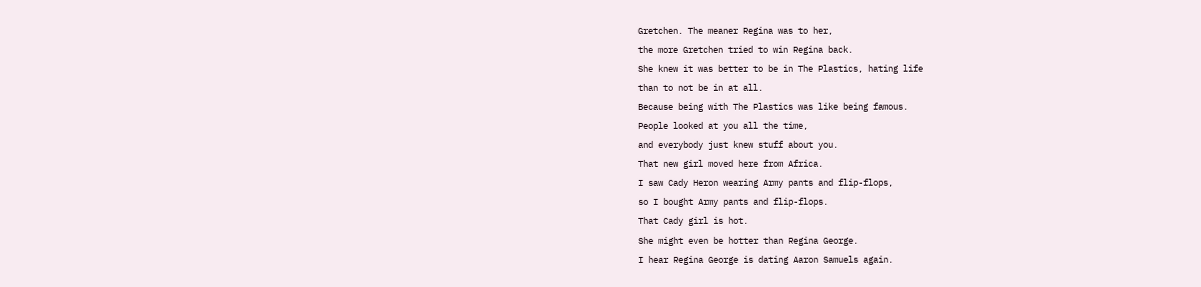Gretchen. The meaner Regina was to her,
the more Gretchen tried to win Regina back.
She knew it was better to be in The Plastics, hating life
than to not be in at all.
Because being with The Plastics was like being famous.
People looked at you all the time,
and everybody just knew stuff about you.
That new girl moved here from Africa.
I saw Cady Heron wearing Army pants and flip-flops,
so I bought Army pants and flip-flops.
That Cady girl is hot.
She might even be hotter than Regina George.
I hear Regina George is dating Aaron Samuels again.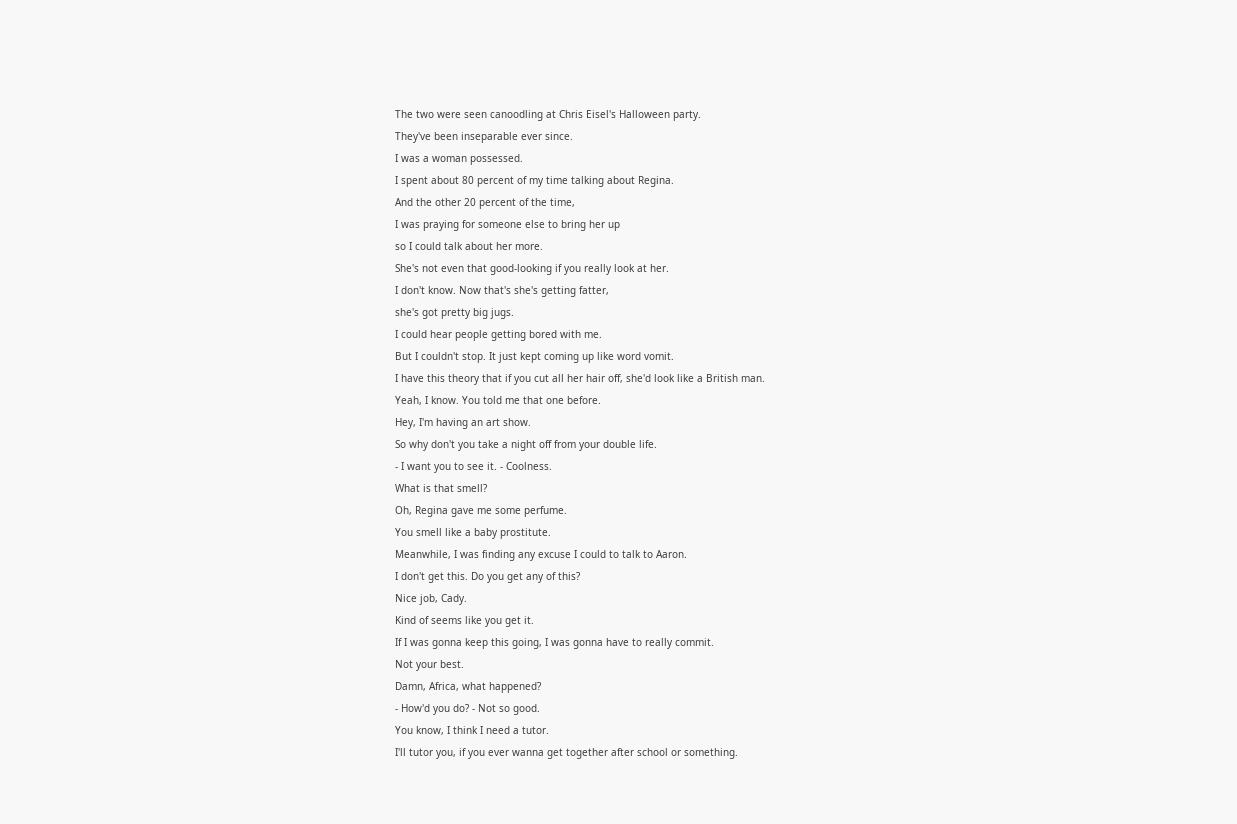The two were seen canoodling at Chris Eisel's Halloween party.
They've been inseparable ever since.
I was a woman possessed.
I spent about 80 percent of my time talking about Regina.
And the other 20 percent of the time,
I was praying for someone else to bring her up
so I could talk about her more.
She's not even that good-looking if you really look at her.
I don't know. Now that's she's getting fatter,
she's got pretty big jugs.
I could hear people getting bored with me.
But I couldn't stop. It just kept coming up like word vomit.
I have this theory that if you cut all her hair off, she'd look like a British man.
Yeah, I know. You told me that one before.
Hey, I'm having an art show.
So why don't you take a night off from your double life.
- I want you to see it. - Coolness.
What is that smell?
Oh, Regina gave me some perfume.
You smell like a baby prostitute.
Meanwhile, I was finding any excuse I could to talk to Aaron.
I don't get this. Do you get any of this?
Nice job, Cady.
Kind of seems like you get it.
If I was gonna keep this going, I was gonna have to really commit.
Not your best.
Damn, Africa, what happened?
- How'd you do? - Not so good.
You know, I think I need a tutor.
I'll tutor you, if you ever wanna get together after school or something.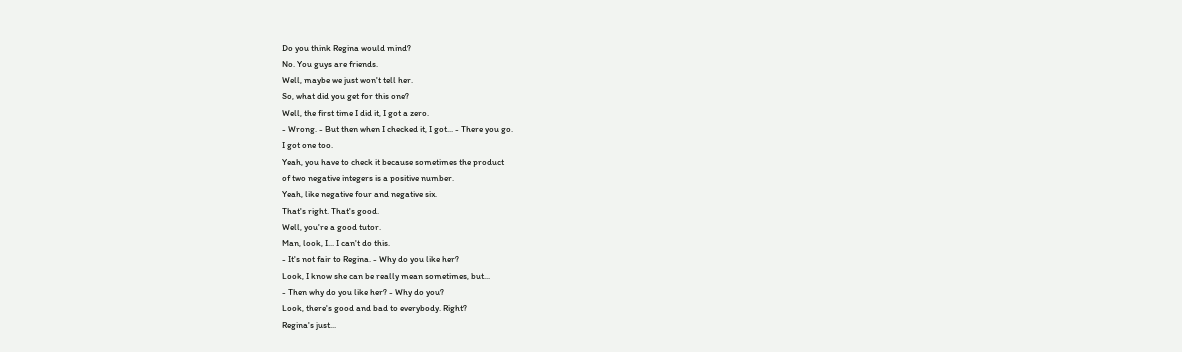Do you think Regina would mind?
No. You guys are friends.
Well, maybe we just won't tell her.
So, what did you get for this one?
Well, the first time I did it, I got a zero.
- Wrong. - But then when I checked it, I got... - There you go.
I got one too.
Yeah, you have to check it because sometimes the product
of two negative integers is a positive number.
Yeah, like negative four and negative six.
That's right. That's good.
Well, you're a good tutor.
Man, look, I... I can't do this.
- It's not fair to Regina. - Why do you like her?
Look, I know she can be really mean sometimes, but...
- Then why do you like her? - Why do you?
Look, there's good and bad to everybody. Right?
Regina's just...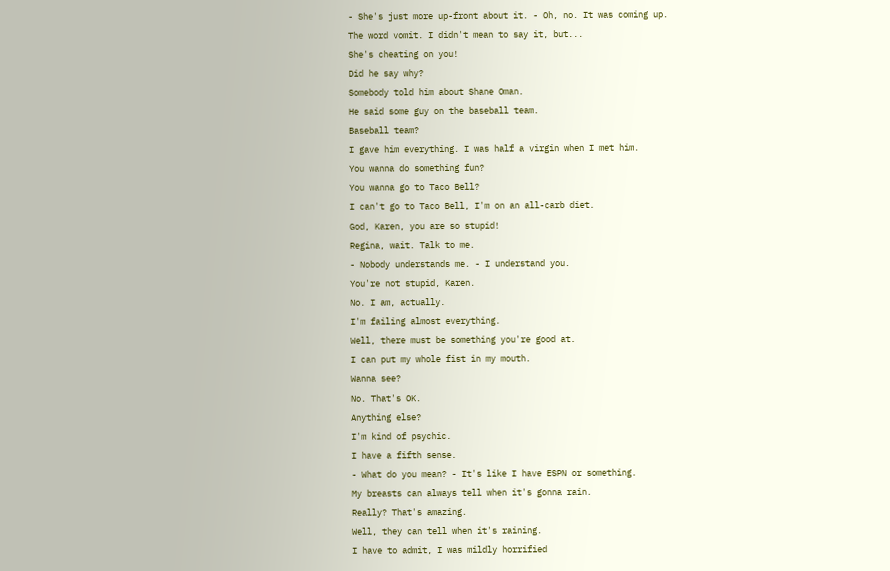- She's just more up-front about it. - Oh, no. It was coming up.
The word vomit. I didn't mean to say it, but...
She's cheating on you!
Did he say why?
Somebody told him about Shane Oman.
He said some guy on the baseball team.
Baseball team?
I gave him everything. I was half a virgin when I met him.
You wanna do something fun?
You wanna go to Taco Bell?
I can't go to Taco Bell, I'm on an all-carb diet.
God, Karen, you are so stupid!
Regina, wait. Talk to me.
- Nobody understands me. - I understand you.
You're not stupid, Karen.
No. I am, actually.
I'm failing almost everything.
Well, there must be something you're good at.
I can put my whole fist in my mouth.
Wanna see?
No. That's OK.
Anything else?
I'm kind of psychic.
I have a fifth sense.
- What do you mean? - It's like I have ESPN or something.
My breasts can always tell when it's gonna rain.
Really? That's amazing.
Well, they can tell when it's raining.
I have to admit, I was mildly horrified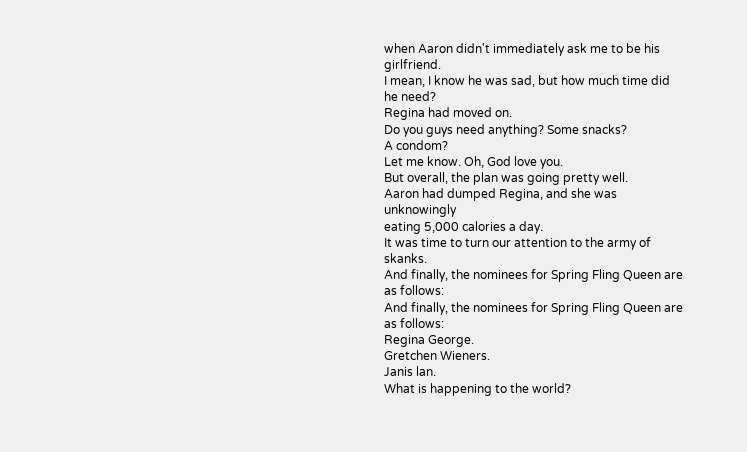when Aaron didn't immediately ask me to be his girlfriend.
I mean, I know he was sad, but how much time did he need?
Regina had moved on.
Do you guys need anything? Some snacks?
A condom?
Let me know. Oh, God love you.
But overall, the plan was going pretty well.
Aaron had dumped Regina, and she was unknowingly
eating 5,000 calories a day.
It was time to turn our attention to the army of skanks.
And finally, the nominees for Spring Fling Queen are as follows:
And finally, the nominees for Spring Fling Queen are as follows:
Regina George.
Gretchen Wieners.
Janis lan.
What is happening to the world?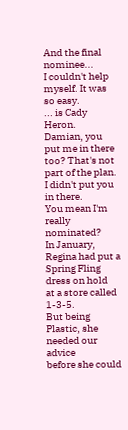And the final nominee...
I couldn't help myself. It was so easy.
... is Cady Heron.
Damian, you put me in there too? That's not part of the plan.
I didn't put you in there.
You mean I'm really nominated?
In January, Regina had put a Spring Fling dress on hold
at a store called 1-3-5.
But being Plastic, she needed our advice
before she could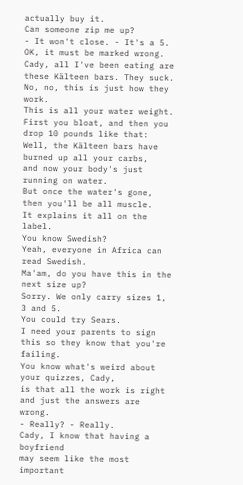actually buy it.
Can someone zip me up?
- It won't close. - It's a 5.
OK, it must be marked wrong.
Cady, all I've been eating are these Kälteen bars. They suck.
No, no, this is just how they work.
This is all your water weight.
First you bloat, and then you drop 10 pounds like that:
Well, the Kälteen bars have burned up all your carbs,
and now your body's just running on water.
But once the water's gone, then you'll be all muscle.
It explains it all on the label.
You know Swedish?
Yeah, everyone in Africa can read Swedish.
Ma'am, do you have this in the next size up?
Sorry. We only carry sizes 1, 3 and 5.
You could try Sears.
I need your parents to sign this so they know that you're failing.
You know what's weird about your quizzes, Cady,
is that all the work is right and just the answers are wrong.
- Really? - Really.
Cady, I know that having a boyfriend
may seem like the most important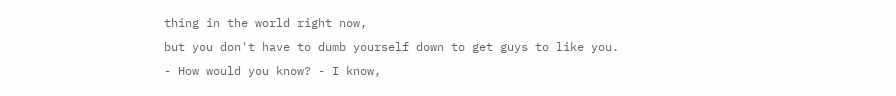thing in the world right now,
but you don't have to dumb yourself down to get guys to like you.
- How would you know? - I know,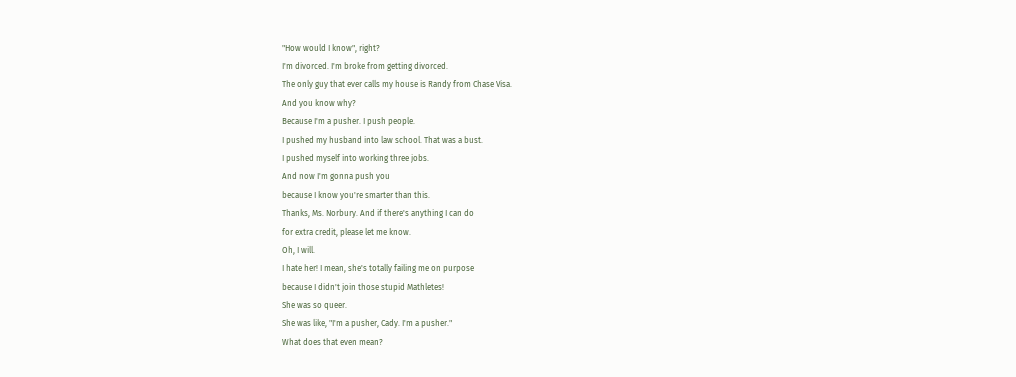"How would I know", right?
I'm divorced. I'm broke from getting divorced.
The only guy that ever calls my house is Randy from Chase Visa.
And you know why?
Because I'm a pusher. I push people.
I pushed my husband into law school. That was a bust.
I pushed myself into working three jobs.
And now I'm gonna push you
because I know you're smarter than this.
Thanks, Ms. Norbury. And if there's anything I can do
for extra credit, please let me know.
Oh, I will.
I hate her! I mean, she's totally failing me on purpose
because I didn't join those stupid Mathletes!
She was so queer.
She was like, "I'm a pusher, Cady. I'm a pusher."
What does that even mean?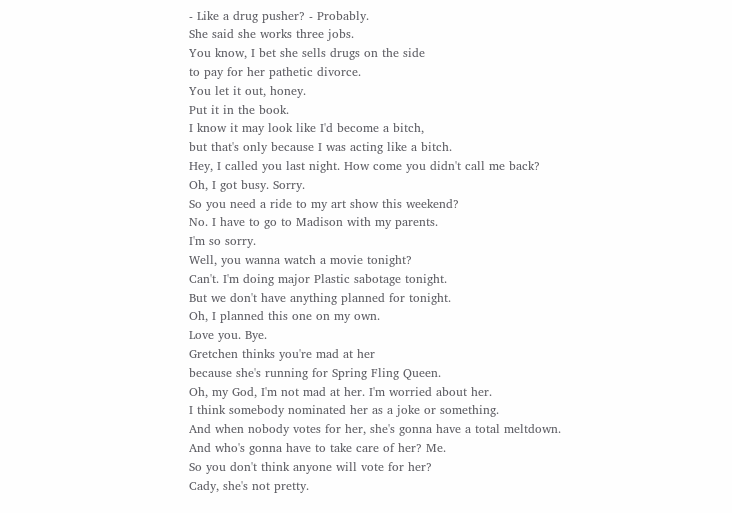- Like a drug pusher? - Probably.
She said she works three jobs.
You know, I bet she sells drugs on the side
to pay for her pathetic divorce.
You let it out, honey.
Put it in the book.
I know it may look like I'd become a bitch,
but that's only because I was acting like a bitch.
Hey, I called you last night. How come you didn't call me back?
Oh, I got busy. Sorry.
So you need a ride to my art show this weekend?
No. I have to go to Madison with my parents.
I'm so sorry.
Well, you wanna watch a movie tonight?
Can't. I'm doing major Plastic sabotage tonight.
But we don't have anything planned for tonight.
Oh, I planned this one on my own.
Love you. Bye.
Gretchen thinks you're mad at her
because she's running for Spring Fling Queen.
Oh, my God, I'm not mad at her. I'm worried about her.
I think somebody nominated her as a joke or something.
And when nobody votes for her, she's gonna have a total meltdown.
And who's gonna have to take care of her? Me.
So you don't think anyone will vote for her?
Cady, she's not pretty.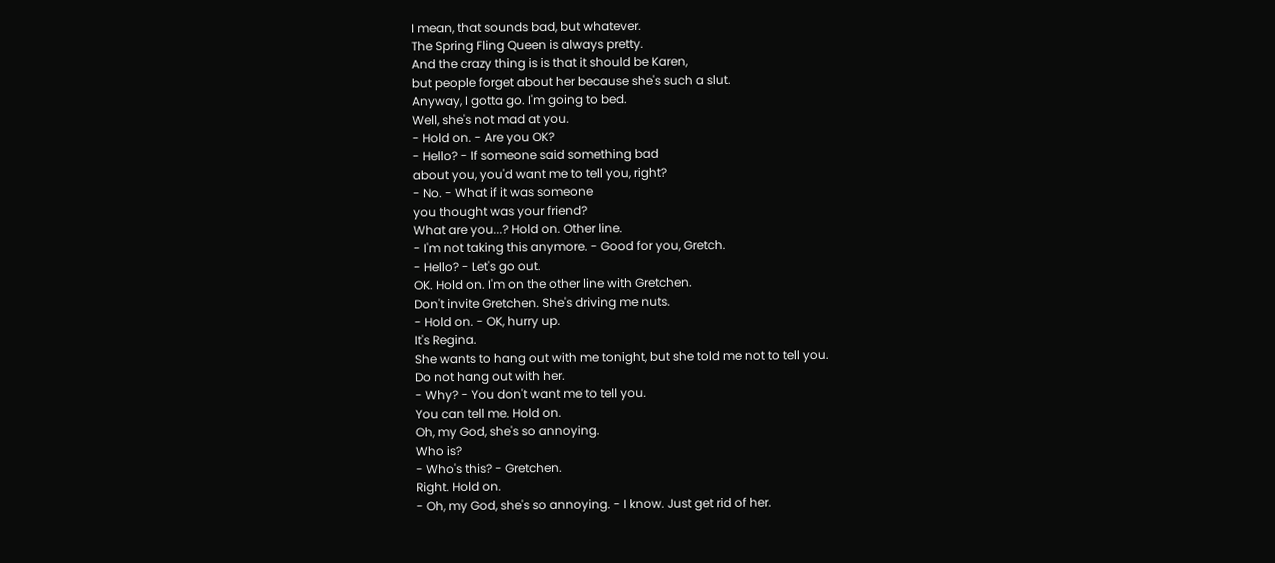I mean, that sounds bad, but whatever.
The Spring Fling Queen is always pretty.
And the crazy thing is is that it should be Karen,
but people forget about her because she's such a slut.
Anyway, I gotta go. I'm going to bed.
Well, she's not mad at you.
- Hold on. - Are you OK?
- Hello? - If someone said something bad
about you, you'd want me to tell you, right?
- No. - What if it was someone
you thought was your friend?
What are you...? Hold on. Other line.
- I'm not taking this anymore. - Good for you, Gretch.
- Hello? - Let's go out.
OK. Hold on. I'm on the other line with Gretchen.
Don't invite Gretchen. She's driving me nuts.
- Hold on. - OK, hurry up.
It's Regina.
She wants to hang out with me tonight, but she told me not to tell you.
Do not hang out with her.
- Why? - You don't want me to tell you.
You can tell me. Hold on.
Oh, my God, she's so annoying.
Who is?
- Who's this? - Gretchen.
Right. Hold on.
- Oh, my God, she's so annoying. - I know. Just get rid of her.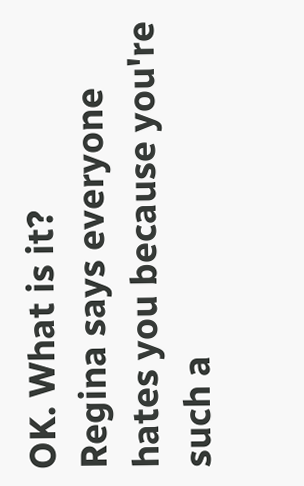OK. What is it?
Regina says everyone hates you because you're such a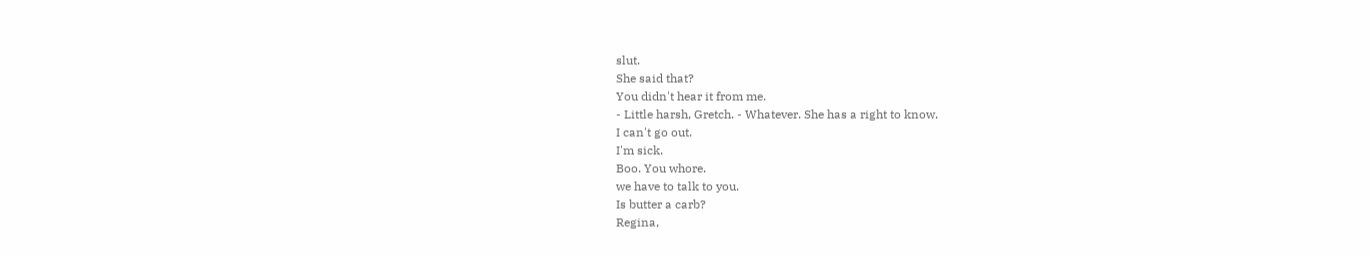slut.
She said that?
You didn't hear it from me.
- Little harsh, Gretch. - Whatever. She has a right to know.
I can't go out.
I'm sick.
Boo. You whore.
we have to talk to you.
Is butter a carb?
Regina,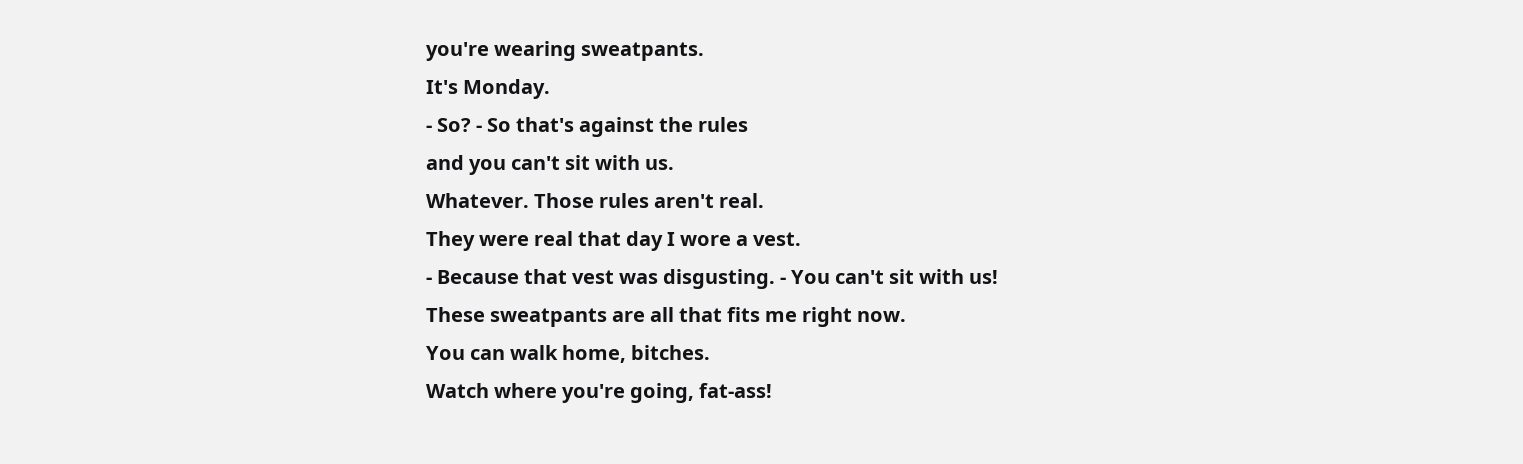you're wearing sweatpants.
It's Monday.
- So? - So that's against the rules
and you can't sit with us.
Whatever. Those rules aren't real.
They were real that day I wore a vest.
- Because that vest was disgusting. - You can't sit with us!
These sweatpants are all that fits me right now.
You can walk home, bitches.
Watch where you're going, fat-ass!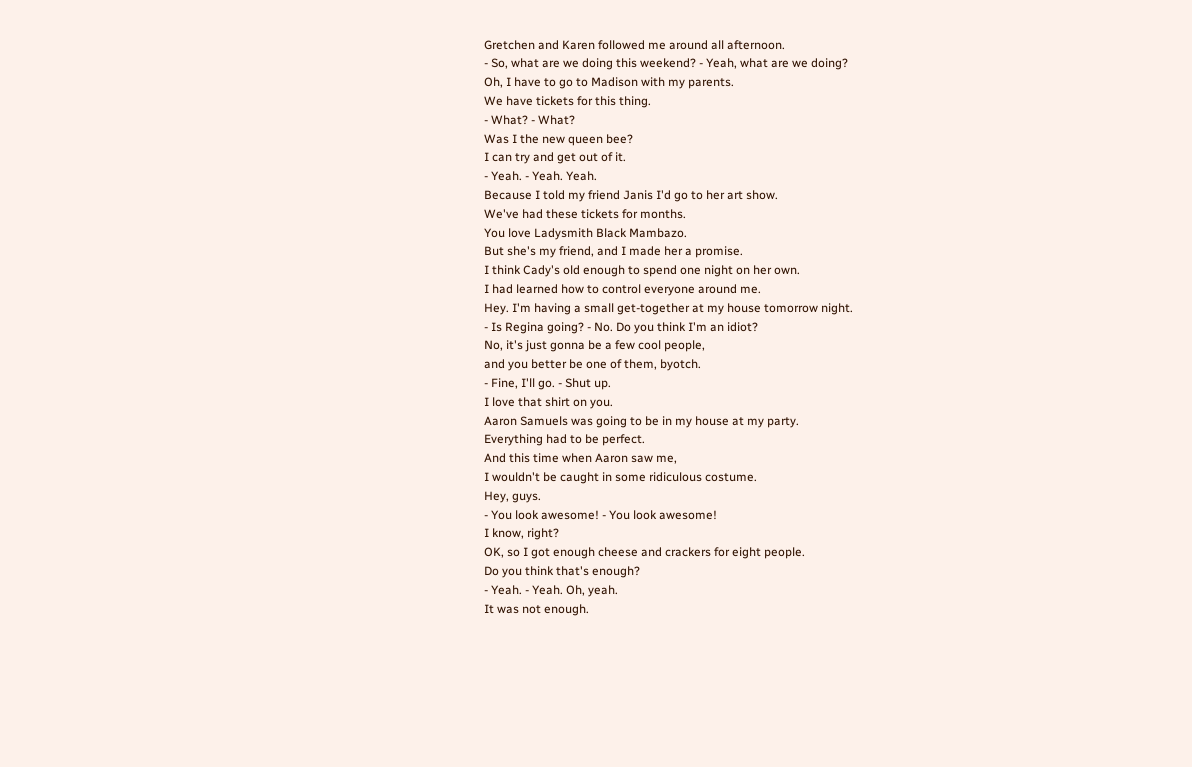Gretchen and Karen followed me around all afternoon.
- So, what are we doing this weekend? - Yeah, what are we doing?
Oh, I have to go to Madison with my parents.
We have tickets for this thing.
- What? - What?
Was I the new queen bee?
I can try and get out of it.
- Yeah. - Yeah. Yeah.
Because I told my friend Janis I'd go to her art show.
We've had these tickets for months.
You love Ladysmith Black Mambazo.
But she's my friend, and I made her a promise.
I think Cady's old enough to spend one night on her own.
I had learned how to control everyone around me.
Hey. I'm having a small get-together at my house tomorrow night.
- Is Regina going? - No. Do you think I'm an idiot?
No, it's just gonna be a few cool people,
and you better be one of them, byotch.
- Fine, I'll go. - Shut up.
I love that shirt on you.
Aaron Samuels was going to be in my house at my party.
Everything had to be perfect.
And this time when Aaron saw me,
I wouldn't be caught in some ridiculous costume.
Hey, guys.
- You look awesome! - You look awesome!
I know, right?
OK, so I got enough cheese and crackers for eight people.
Do you think that's enough?
- Yeah. - Yeah. Oh, yeah.
It was not enough.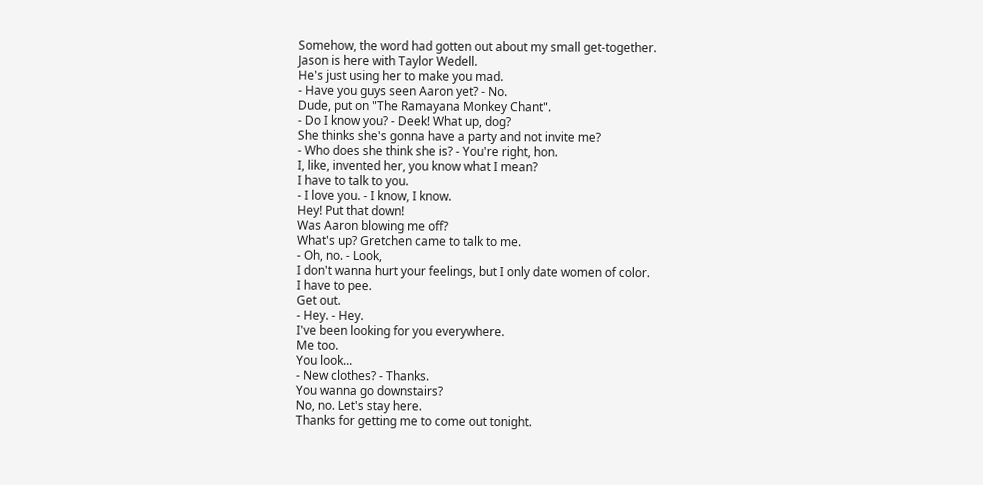Somehow, the word had gotten out about my small get-together.
Jason is here with Taylor Wedell.
He's just using her to make you mad.
- Have you guys seen Aaron yet? - No.
Dude, put on "The Ramayana Monkey Chant".
- Do I know you? - Deek! What up, dog?
She thinks she's gonna have a party and not invite me?
- Who does she think she is? - You're right, hon.
I, like, invented her, you know what I mean?
I have to talk to you.
- I love you. - I know, I know.
Hey! Put that down!
Was Aaron blowing me off?
What's up? Gretchen came to talk to me.
- Oh, no. - Look,
I don't wanna hurt your feelings, but I only date women of color.
I have to pee.
Get out.
- Hey. - Hey.
I've been looking for you everywhere.
Me too.
You look...
- New clothes? - Thanks.
You wanna go downstairs?
No, no. Let's stay here.
Thanks for getting me to come out tonight.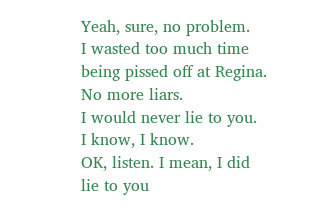Yeah, sure, no problem.
I wasted too much time being pissed off at Regina.
No more liars.
I would never lie to you.
I know, I know.
OK, listen. I mean, I did lie to you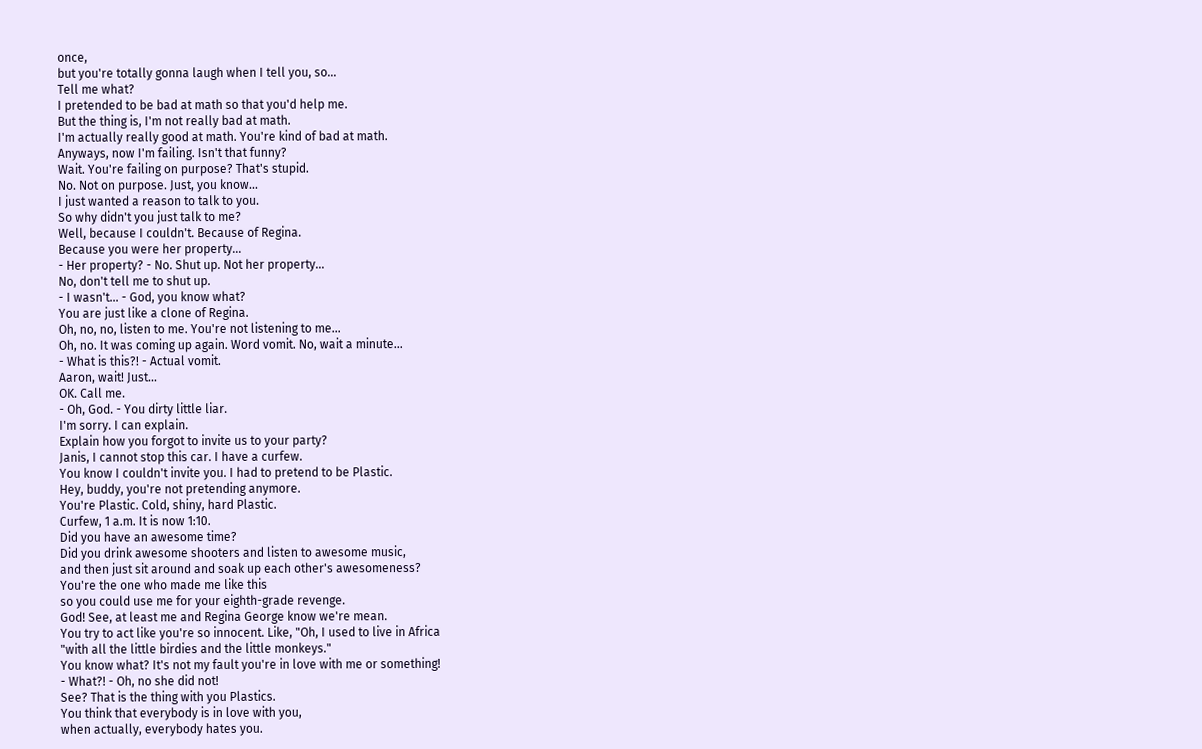once,
but you're totally gonna laugh when I tell you, so...
Tell me what?
I pretended to be bad at math so that you'd help me.
But the thing is, I'm not really bad at math.
I'm actually really good at math. You're kind of bad at math.
Anyways, now I'm failing. Isn't that funny?
Wait. You're failing on purpose? That's stupid.
No. Not on purpose. Just, you know...
I just wanted a reason to talk to you.
So why didn't you just talk to me?
Well, because I couldn't. Because of Regina.
Because you were her property...
- Her property? - No. Shut up. Not her property...
No, don't tell me to shut up.
- I wasn't... - God, you know what?
You are just like a clone of Regina.
Oh, no, no, listen to me. You're not listening to me...
Oh, no. It was coming up again. Word vomit. No, wait a minute...
- What is this?! - Actual vomit.
Aaron, wait! Just...
OK. Call me.
- Oh, God. - You dirty little liar.
I'm sorry. I can explain.
Explain how you forgot to invite us to your party?
Janis, I cannot stop this car. I have a curfew.
You know I couldn't invite you. I had to pretend to be Plastic.
Hey, buddy, you're not pretending anymore.
You're Plastic. Cold, shiny, hard Plastic.
Curfew, 1 a.m. It is now 1:10.
Did you have an awesome time?
Did you drink awesome shooters and listen to awesome music,
and then just sit around and soak up each other's awesomeness?
You're the one who made me like this
so you could use me for your eighth-grade revenge.
God! See, at least me and Regina George know we're mean.
You try to act like you're so innocent. Like, "Oh, I used to live in Africa
"with all the little birdies and the little monkeys."
You know what? It's not my fault you're in love with me or something!
- What?! - Oh, no she did not!
See? That is the thing with you Plastics.
You think that everybody is in love with you,
when actually, everybody hates you.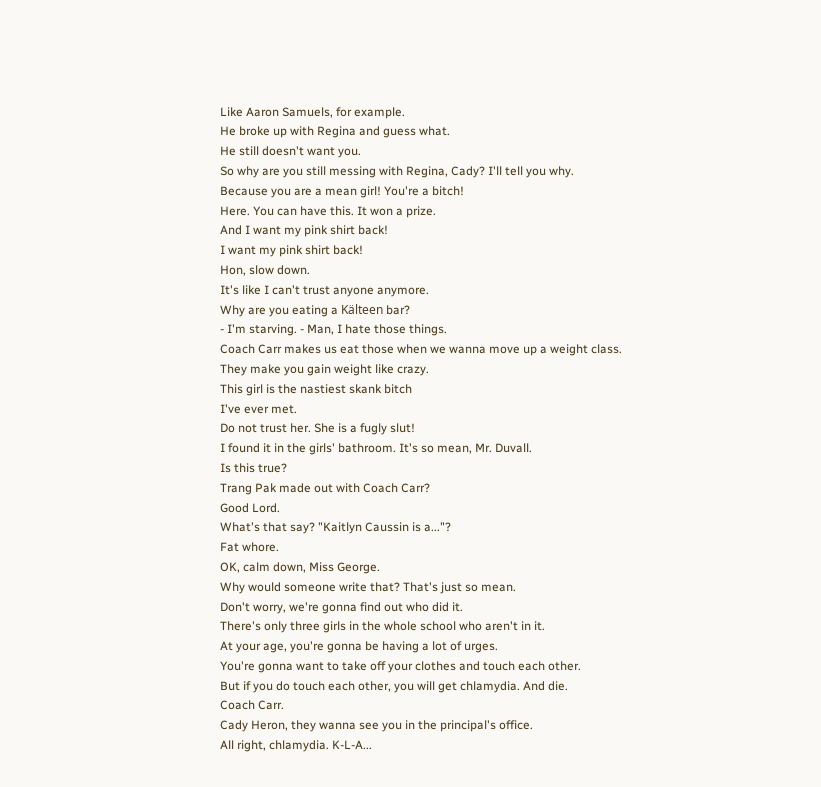Like Aaron Samuels, for example.
He broke up with Regina and guess what.
He still doesn't want you.
So why are you still messing with Regina, Cady? I'll tell you why.
Because you are a mean girl! You're a bitch!
Here. You can have this. It won a prize.
And I want my pink shirt back!
I want my pink shirt back!
Hon, slow down.
It's like I can't trust anyone anymore.
Why are you eating a Kälteen bar?
- I'm starving. - Man, I hate those things.
Coach Carr makes us eat those when we wanna move up a weight class.
They make you gain weight like crazy.
This girl is the nastiest skank bitch
I've ever met.
Do not trust her. She is a fugly slut!
I found it in the girls' bathroom. It's so mean, Mr. Duvall.
Is this true?
Trang Pak made out with Coach Carr?
Good Lord.
What's that say? "Kaitlyn Caussin is a..."?
Fat whore.
OK, calm down, Miss George.
Why would someone write that? That's just so mean.
Don't worry, we're gonna find out who did it.
There's only three girls in the whole school who aren't in it.
At your age, you're gonna be having a lot of urges.
You're gonna want to take off your clothes and touch each other.
But if you do touch each other, you will get chlamydia. And die.
Coach Carr.
Cady Heron, they wanna see you in the principal's office.
All right, chlamydia. K-L-A...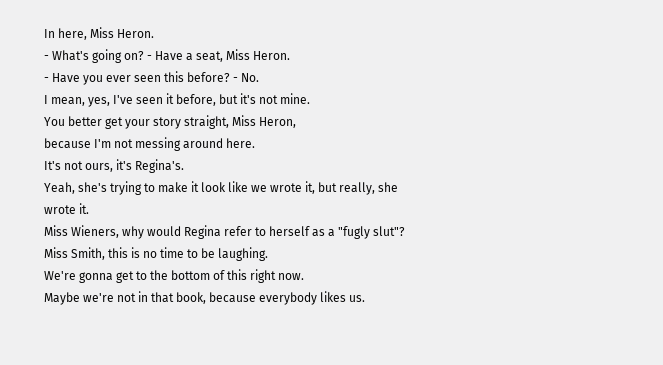In here, Miss Heron.
- What's going on? - Have a seat, Miss Heron.
- Have you ever seen this before? - No.
I mean, yes, I've seen it before, but it's not mine.
You better get your story straight, Miss Heron,
because I'm not messing around here.
It's not ours, it's Regina's.
Yeah, she's trying to make it look like we wrote it, but really, she wrote it.
Miss Wieners, why would Regina refer to herself as a "fugly slut"?
Miss Smith, this is no time to be laughing.
We're gonna get to the bottom of this right now.
Maybe we're not in that book, because everybody likes us.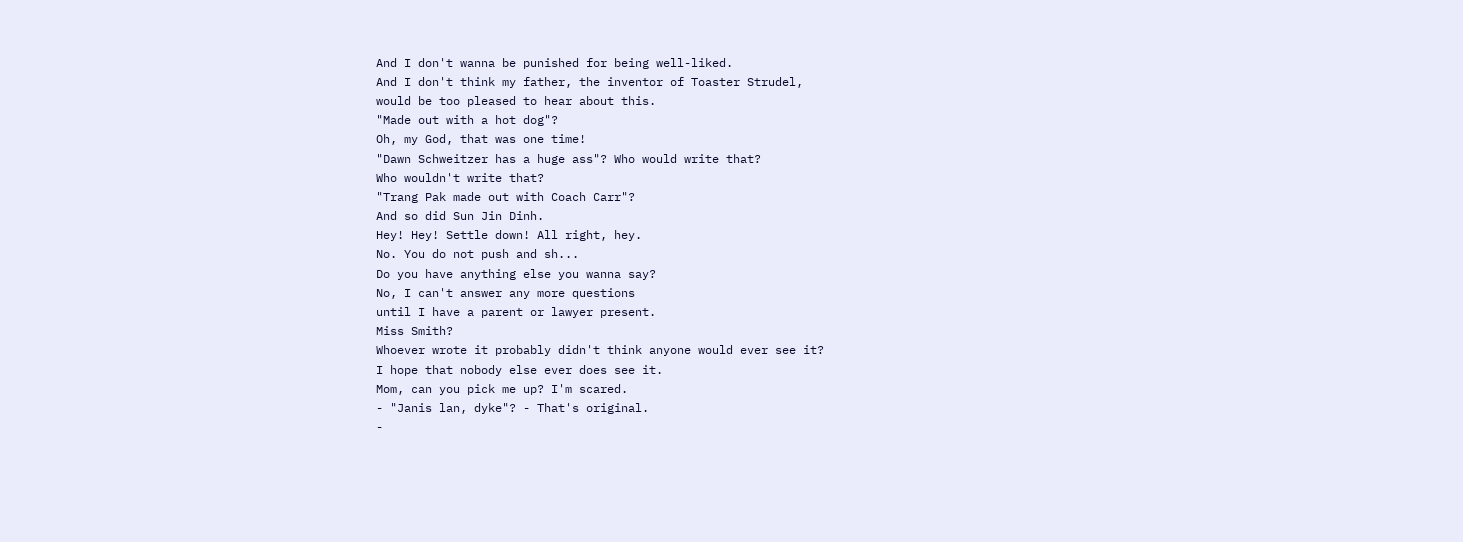And I don't wanna be punished for being well-liked.
And I don't think my father, the inventor of Toaster Strudel,
would be too pleased to hear about this.
"Made out with a hot dog"?
Oh, my God, that was one time!
"Dawn Schweitzer has a huge ass"? Who would write that?
Who wouldn't write that?
"Trang Pak made out with Coach Carr"?
And so did Sun Jin Dinh.
Hey! Hey! Settle down! All right, hey.
No. You do not push and sh...
Do you have anything else you wanna say?
No, I can't answer any more questions
until I have a parent or lawyer present.
Miss Smith?
Whoever wrote it probably didn't think anyone would ever see it?
I hope that nobody else ever does see it.
Mom, can you pick me up? I'm scared.
- "Janis lan, dyke"? - That's original.
-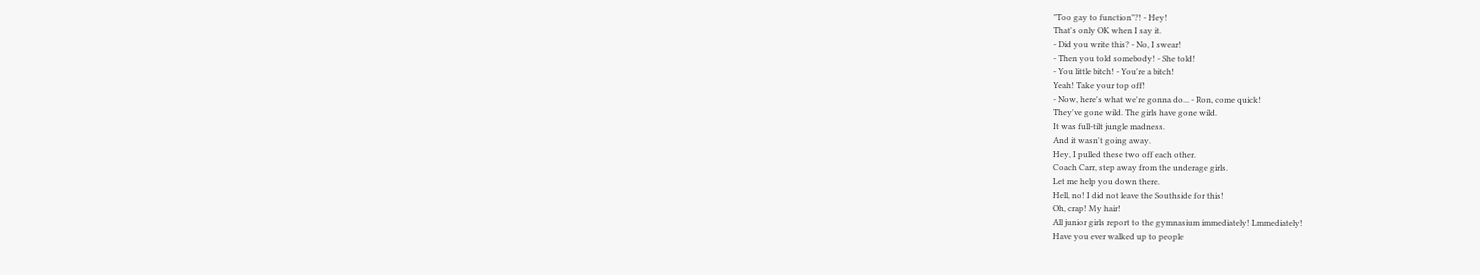"Too gay to function"?! - Hey!
That's only OK when I say it.
- Did you write this? - No, I swear!
- Then you told somebody! - She told!
- You little bitch! - You're a bitch!
Yeah! Take your top off!
- Now, here's what we're gonna do... - Ron, come quick!
They've gone wild. The girls have gone wild.
It was full-tilt jungle madness.
And it wasn't going away.
Hey, I pulled these two off each other.
Coach Carr, step away from the underage girls.
Let me help you down there.
Hell, no! I did not leave the Southside for this!
Oh, crap! My hair!
All junior girls report to the gymnasium immediately! Lmmediately!
Have you ever walked up to people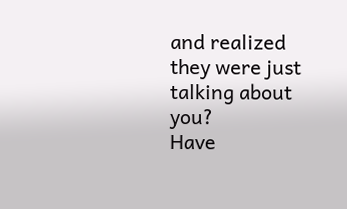and realized they were just talking about you?
Have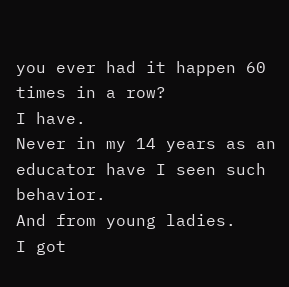you ever had it happen 60 times in a row?
I have.
Never in my 14 years as an educator have I seen such behavior.
And from young ladies.
I got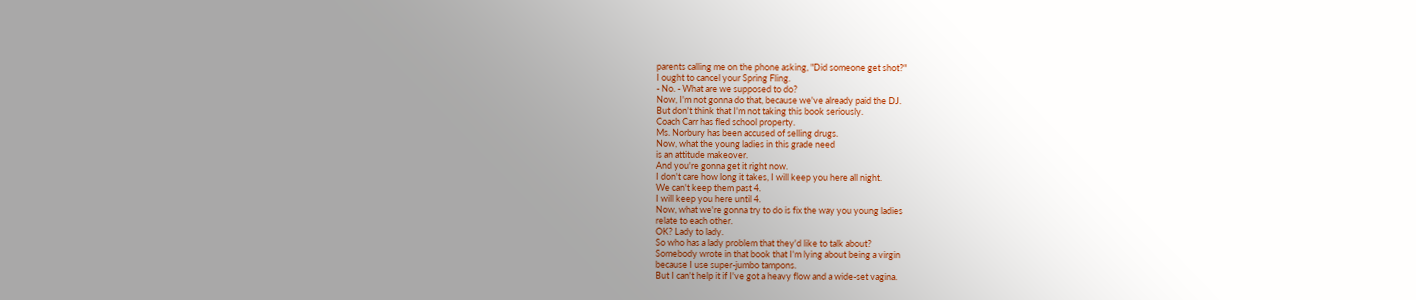parents calling me on the phone asking, "Did someone get shot?"
I ought to cancel your Spring Fling.
- No. - What are we supposed to do?
Now, I'm not gonna do that, because we've already paid the DJ.
But don't think that I'm not taking this book seriously.
Coach Carr has fled school property.
Ms. Norbury has been accused of selling drugs.
Now, what the young ladies in this grade need
is an attitude makeover.
And you're gonna get it right now.
I don't care how long it takes, I will keep you here all night.
We can't keep them past 4.
I will keep you here until 4.
Now, what we're gonna try to do is fix the way you young ladies
relate to each other.
OK? Lady to lady.
So who has a lady problem that they'd like to talk about?
Somebody wrote in that book that I'm lying about being a virgin
because I use super-jumbo tampons.
But I can't help it if I've got a heavy flow and a wide-set vagina.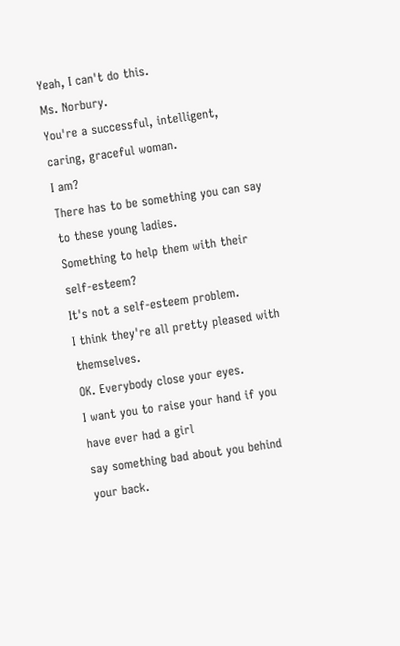Yeah, I can't do this.
Ms. Norbury.
You're a successful, intelligent, caring, graceful woman.
I am?
There has to be something you can say to these young ladies.
Something to help them with their self-esteem?
It's not a self-esteem problem.
I think they're all pretty pleased with themselves.
OK. Everybody close your eyes.
I want you to raise your hand if you have ever had a girl
say something bad about you behind your back.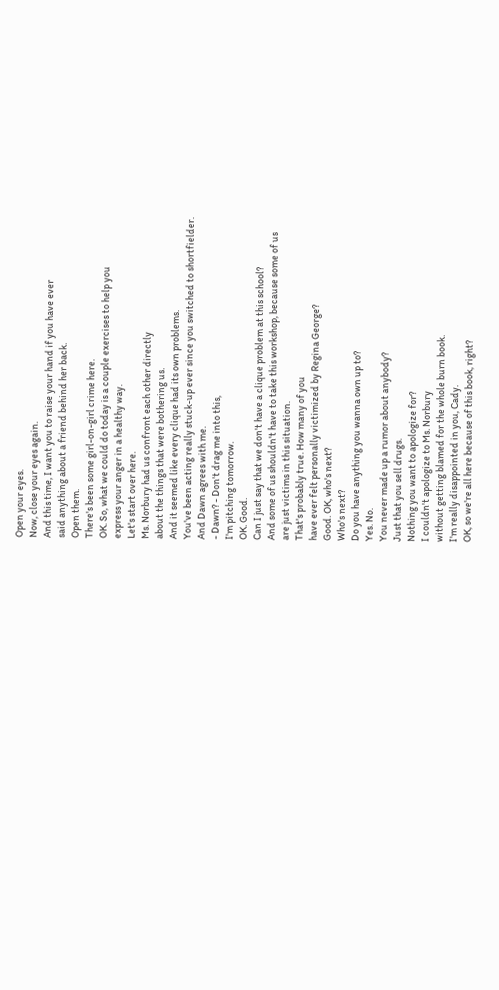Open your eyes.
Now, close your eyes again.
And this time, I want you to raise your hand if you have ever
said anything about a friend behind her back.
Open them.
There's been some girl-on-girl crime here.
OK. So, what we could do today is a couple exercises to help you
express your anger in a healthy way.
Let's start over here.
Ms. Norbury had us confront each other directly
about the things that were bothering us.
And it seemed like every clique had its own problems.
You've been acting really stuck-up ever since you switched to shortfielder.
And Dawn agrees with me.
- Dawn? - Don't drag me into this,
I'm pitching tomorrow.
OK. Good.
Can I just say that we don't have a clique problem at this school?
And some of us shouldn't have to take this workshop, because some of us
are just victims in this situation.
That's probably true. How many of you
have ever felt personally victimized by Regina George?
Good. OK, who's next?
Who's next?
Do you have anything you wanna own up to?
Yes. No.
You never made up a rumor about anybody?
Just that you sell drugs.
Nothing you want to apologize for?
I couldn't apologize to Ms. Norbury
without getting blamed for the whole burn book.
I'm really disappointed in you, Cady.
OK, so we're all here because of this book, right?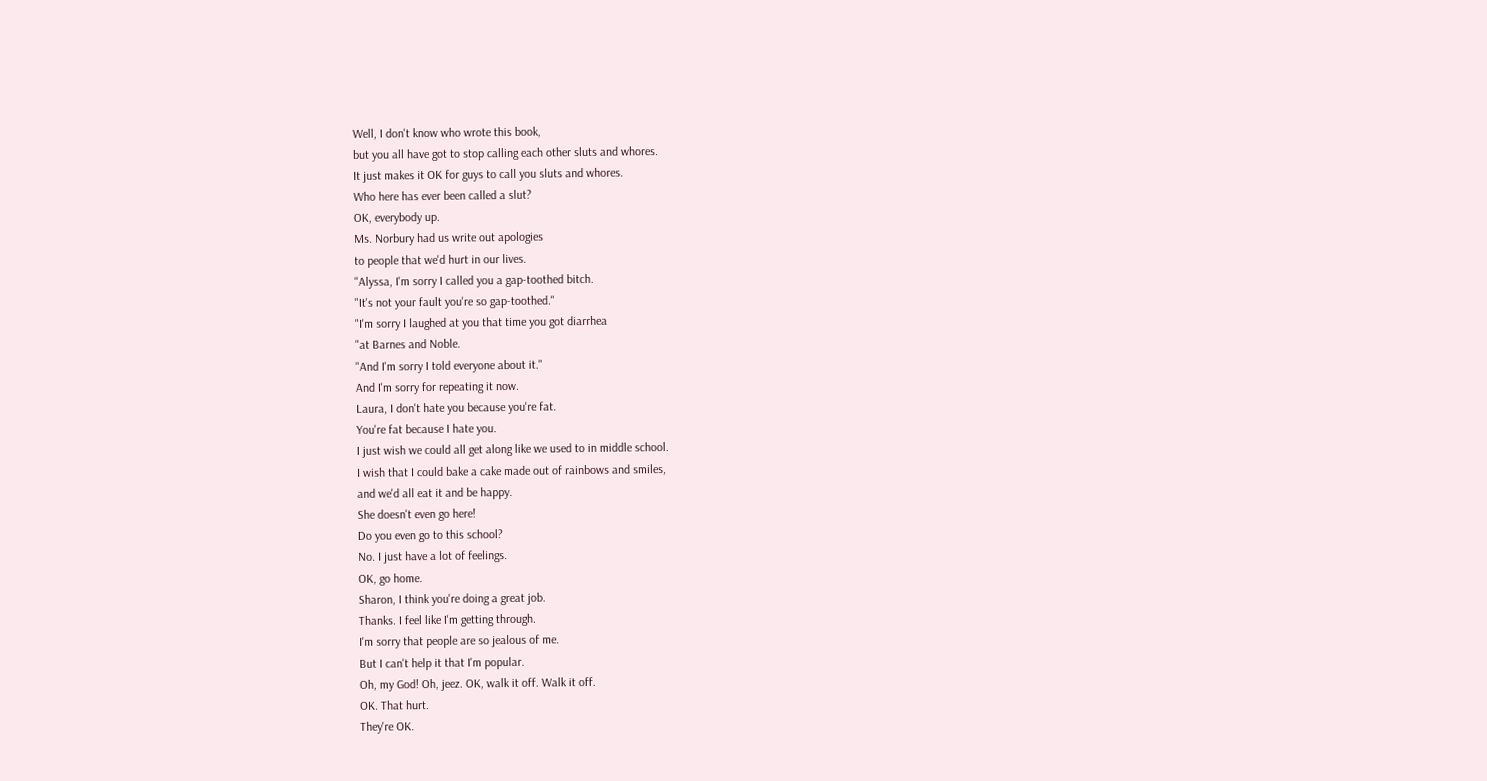Well, I don't know who wrote this book,
but you all have got to stop calling each other sluts and whores.
It just makes it OK for guys to call you sluts and whores.
Who here has ever been called a slut?
OK, everybody up.
Ms. Norbury had us write out apologies
to people that we'd hurt in our lives.
"Alyssa, I'm sorry I called you a gap-toothed bitch.
"It's not your fault you're so gap-toothed."
"I'm sorry I laughed at you that time you got diarrhea
"at Barnes and Noble.
"And I'm sorry I told everyone about it."
And I'm sorry for repeating it now.
Laura, I don't hate you because you're fat.
You're fat because I hate you.
I just wish we could all get along like we used to in middle school.
I wish that I could bake a cake made out of rainbows and smiles,
and we'd all eat it and be happy.
She doesn't even go here!
Do you even go to this school?
No. I just have a lot of feelings.
OK, go home.
Sharon, I think you're doing a great job.
Thanks. I feel like I'm getting through.
I'm sorry that people are so jealous of me.
But I can't help it that I'm popular.
Oh, my God! Oh, jeez. OK, walk it off. Walk it off.
OK. That hurt.
They're OK.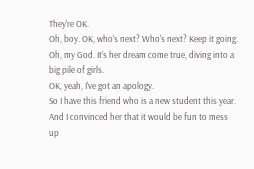They're OK.
Oh, boy. OK, who's next? Who's next? Keep it going.
Oh, my God. It's her dream come true, diving into a big pile of girls.
OK, yeah, I've got an apology.
So I have this friend who is a new student this year.
And I convinced her that it would be fun to mess up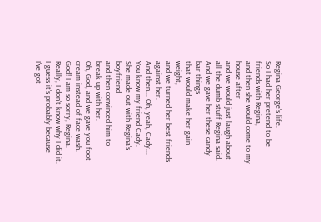Regina George's life.
So I had her pretend to be friends with Regina,
and then she would come to my house after
and we would just laugh about all the dumb stuff Regina said.
And we gave her these candy bar things
that would make her gain weight,
and we turned her best friends against her.
And then... Oh, yeah, Cady... You know my friend Cady.
She made out with Regina's boyfriend
and then convinced him to break up with her.
Oh, God, and we gave you foot cream instead of face wash.
God! I am so sorry, Regina.
Really, I don't know why I did it.
I guess it's probably because I've got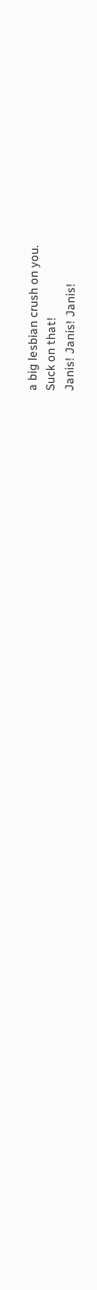a big lesbian crush on you.
Suck on that!
Janis! Janis! Janis!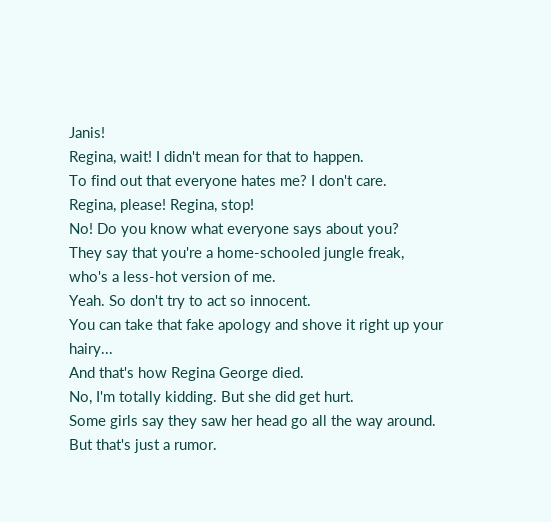Janis!
Regina, wait! I didn't mean for that to happen.
To find out that everyone hates me? I don't care.
Regina, please! Regina, stop!
No! Do you know what everyone says about you?
They say that you're a home-schooled jungle freak,
who's a less-hot version of me.
Yeah. So don't try to act so innocent.
You can take that fake apology and shove it right up your hairy...
And that's how Regina George died.
No, I'm totally kidding. But she did get hurt.
Some girls say they saw her head go all the way around.
But that's just a rumor.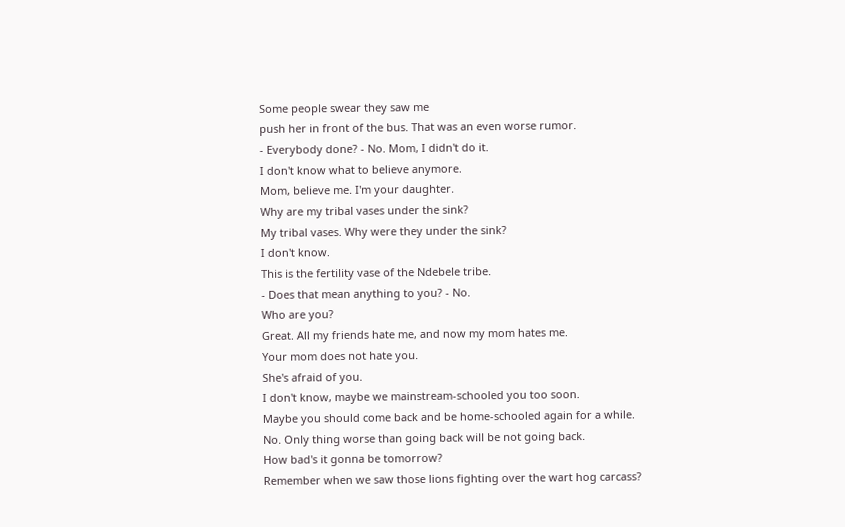Some people swear they saw me
push her in front of the bus. That was an even worse rumor.
- Everybody done? - No. Mom, I didn't do it.
I don't know what to believe anymore.
Mom, believe me. I'm your daughter.
Why are my tribal vases under the sink?
My tribal vases. Why were they under the sink?
I don't know.
This is the fertility vase of the Ndebele tribe.
- Does that mean anything to you? - No.
Who are you?
Great. All my friends hate me, and now my mom hates me.
Your mom does not hate you.
She's afraid of you.
I don't know, maybe we mainstream-schooled you too soon.
Maybe you should come back and be home-schooled again for a while.
No. Only thing worse than going back will be not going back.
How bad's it gonna be tomorrow?
Remember when we saw those lions fighting over the wart hog carcass?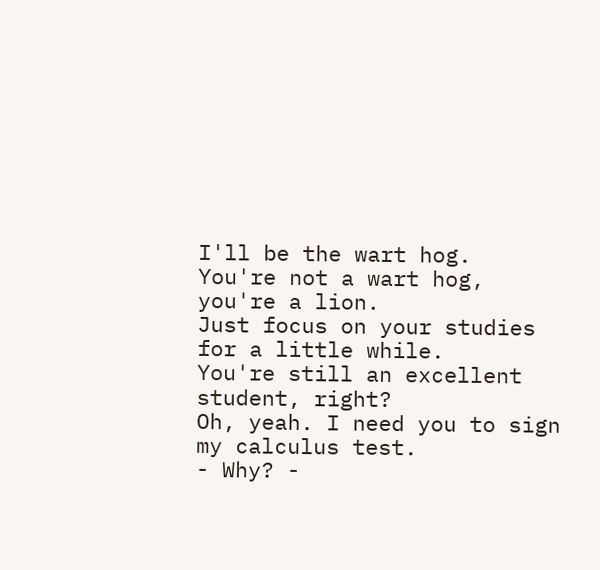I'll be the wart hog.
You're not a wart hog,
you're a lion.
Just focus on your studies for a little while.
You're still an excellent student, right?
Oh, yeah. I need you to sign my calculus test.
- Why? -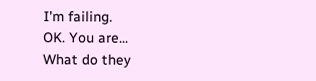I'm failing.
OK. You are...
What do they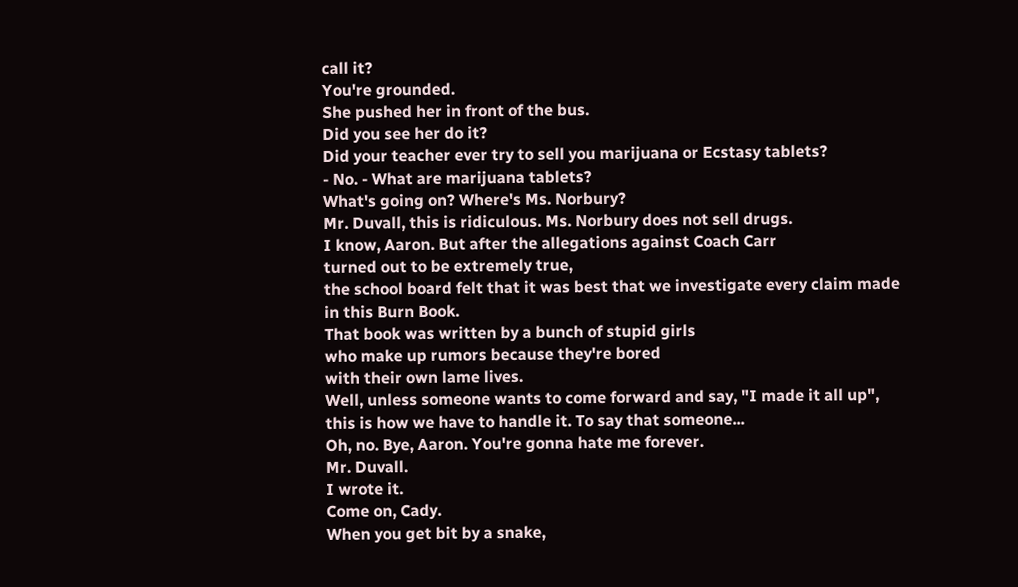call it?
You're grounded.
She pushed her in front of the bus.
Did you see her do it?
Did your teacher ever try to sell you marijuana or Ecstasy tablets?
- No. - What are marijuana tablets?
What's going on? Where's Ms. Norbury?
Mr. Duvall, this is ridiculous. Ms. Norbury does not sell drugs.
I know, Aaron. But after the allegations against Coach Carr
turned out to be extremely true,
the school board felt that it was best that we investigate every claim made
in this Burn Book.
That book was written by a bunch of stupid girls
who make up rumors because they're bored
with their own lame lives.
Well, unless someone wants to come forward and say, "I made it all up",
this is how we have to handle it. To say that someone...
Oh, no. Bye, Aaron. You're gonna hate me forever.
Mr. Duvall.
I wrote it.
Come on, Cady.
When you get bit by a snake,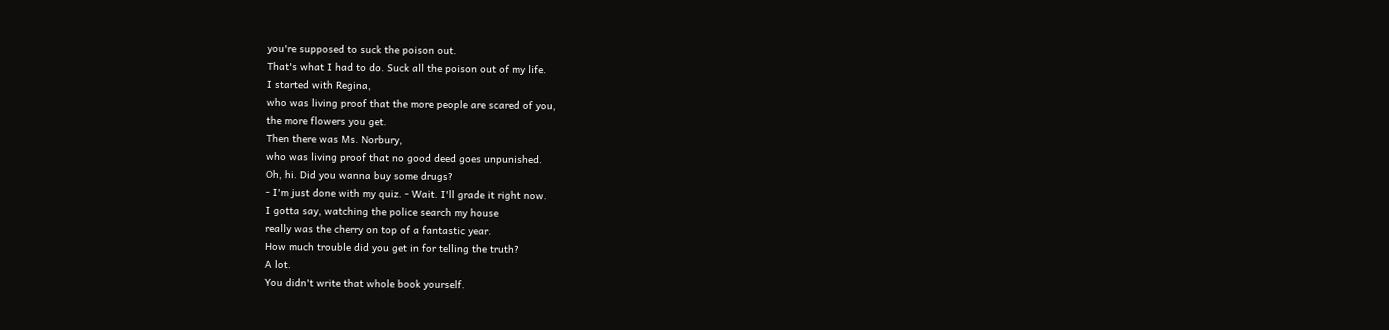you're supposed to suck the poison out.
That's what I had to do. Suck all the poison out of my life.
I started with Regina,
who was living proof that the more people are scared of you,
the more flowers you get.
Then there was Ms. Norbury,
who was living proof that no good deed goes unpunished.
Oh, hi. Did you wanna buy some drugs?
- I'm just done with my quiz. - Wait. I'll grade it right now.
I gotta say, watching the police search my house
really was the cherry on top of a fantastic year.
How much trouble did you get in for telling the truth?
A lot.
You didn't write that whole book yourself.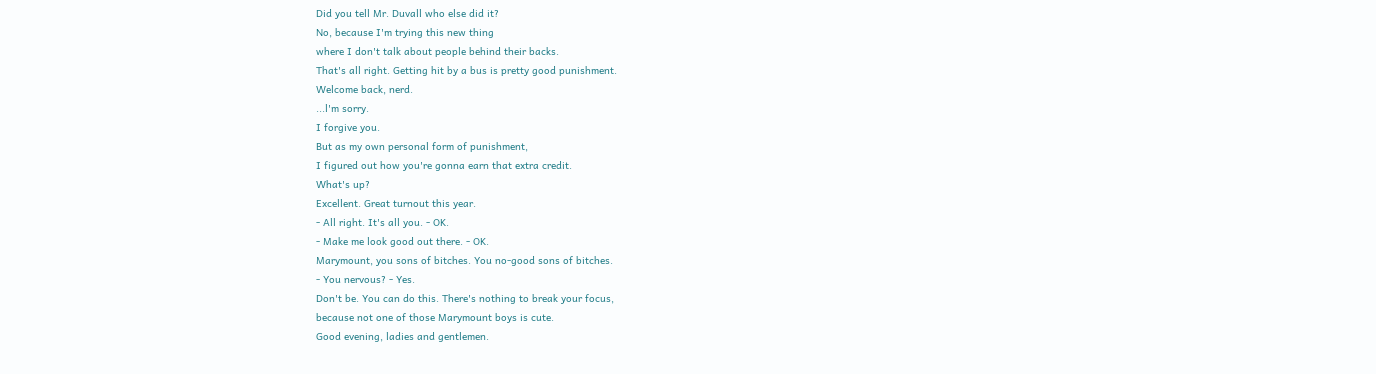Did you tell Mr. Duvall who else did it?
No, because I'm trying this new thing
where I don't talk about people behind their backs.
That's all right. Getting hit by a bus is pretty good punishment.
Welcome back, nerd.
...l'm sorry.
I forgive you.
But as my own personal form of punishment,
I figured out how you're gonna earn that extra credit.
What's up?
Excellent. Great turnout this year.
- All right. It's all you. - OK.
- Make me look good out there. - OK.
Marymount, you sons of bitches. You no-good sons of bitches.
- You nervous? - Yes.
Don't be. You can do this. There's nothing to break your focus,
because not one of those Marymount boys is cute.
Good evening, ladies and gentlemen.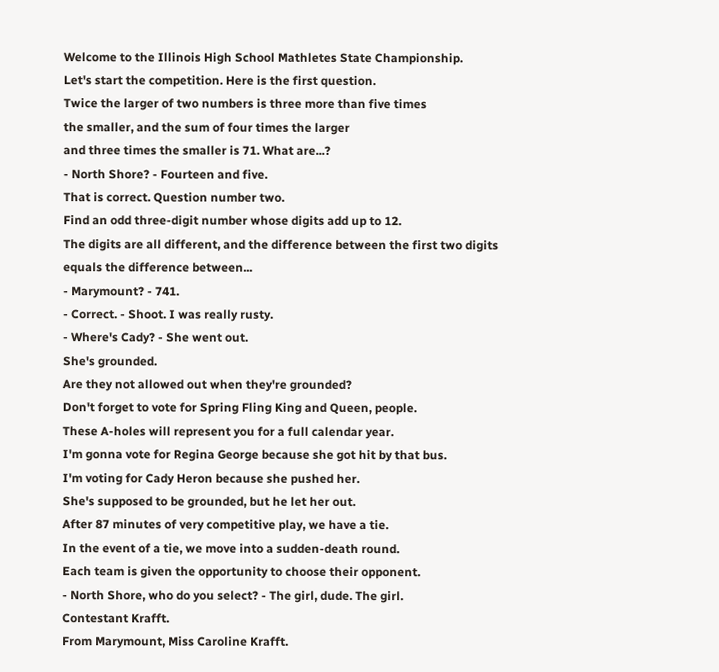Welcome to the Illinois High School Mathletes State Championship.
Let's start the competition. Here is the first question.
Twice the larger of two numbers is three more than five times
the smaller, and the sum of four times the larger
and three times the smaller is 71. What are...?
- North Shore? - Fourteen and five.
That is correct. Question number two.
Find an odd three-digit number whose digits add up to 12.
The digits are all different, and the difference between the first two digits
equals the difference between...
- Marymount? - 741.
- Correct. - Shoot. I was really rusty.
- Where's Cady? - She went out.
She's grounded.
Are they not allowed out when they're grounded?
Don't forget to vote for Spring Fling King and Queen, people.
These A-holes will represent you for a full calendar year.
I'm gonna vote for Regina George because she got hit by that bus.
I'm voting for Cady Heron because she pushed her.
She's supposed to be grounded, but he let her out.
After 87 minutes of very competitive play, we have a tie.
In the event of a tie, we move into a sudden-death round.
Each team is given the opportunity to choose their opponent.
- North Shore, who do you select? - The girl, dude. The girl.
Contestant Krafft.
From Marymount, Miss Caroline Krafft.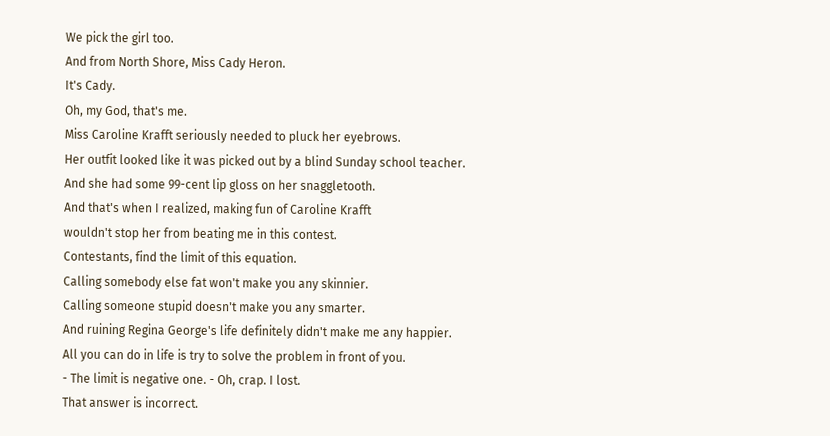We pick the girl too.
And from North Shore, Miss Cady Heron.
It's Cady.
Oh, my God, that's me.
Miss Caroline Krafft seriously needed to pluck her eyebrows.
Her outfit looked like it was picked out by a blind Sunday school teacher.
And she had some 99-cent lip gloss on her snaggletooth.
And that's when I realized, making fun of Caroline Krafft
wouldn't stop her from beating me in this contest.
Contestants, find the limit of this equation.
Calling somebody else fat won't make you any skinnier.
Calling someone stupid doesn't make you any smarter.
And ruining Regina George's life definitely didn't make me any happier.
All you can do in life is try to solve the problem in front of you.
- The limit is negative one. - Oh, crap. I lost.
That answer is incorrect.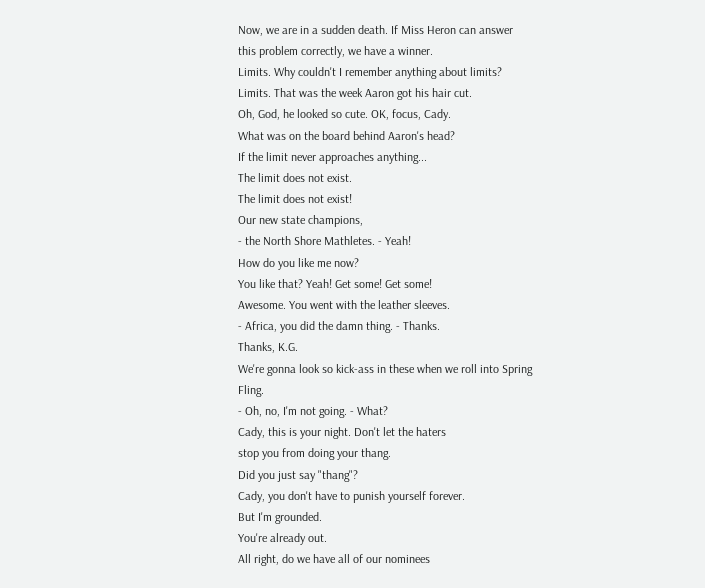Now, we are in a sudden death. If Miss Heron can answer
this problem correctly, we have a winner.
Limits. Why couldn't I remember anything about limits?
Limits. That was the week Aaron got his hair cut.
Oh, God, he looked so cute. OK, focus, Cady.
What was on the board behind Aaron's head?
If the limit never approaches anything...
The limit does not exist.
The limit does not exist!
Our new state champions,
- the North Shore Mathletes. - Yeah!
How do you like me now?
You like that? Yeah! Get some! Get some!
Awesome. You went with the leather sleeves.
- Africa, you did the damn thing. - Thanks.
Thanks, K.G.
We're gonna look so kick-ass in these when we roll into Spring Fling.
- Oh, no, I'm not going. - What?
Cady, this is your night. Don't let the haters
stop you from doing your thang.
Did you just say "thang"?
Cady, you don't have to punish yourself forever.
But I'm grounded.
You're already out.
All right, do we have all of our nominees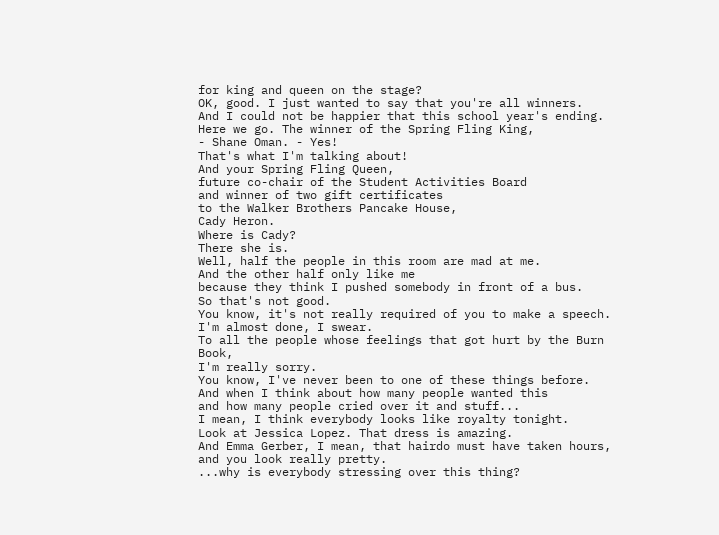for king and queen on the stage?
OK, good. I just wanted to say that you're all winners.
And I could not be happier that this school year's ending.
Here we go. The winner of the Spring Fling King,
- Shane Oman. - Yes!
That's what I'm talking about!
And your Spring Fling Queen,
future co-chair of the Student Activities Board
and winner of two gift certificates
to the Walker Brothers Pancake House,
Cady Heron.
Where is Cady?
There she is.
Well, half the people in this room are mad at me.
And the other half only like me
because they think I pushed somebody in front of a bus.
So that's not good.
You know, it's not really required of you to make a speech.
I'm almost done, I swear.
To all the people whose feelings that got hurt by the Burn Book,
I'm really sorry.
You know, I've never been to one of these things before.
And when I think about how many people wanted this
and how many people cried over it and stuff...
I mean, I think everybody looks like royalty tonight.
Look at Jessica Lopez. That dress is amazing.
And Emma Gerber, I mean, that hairdo must have taken hours,
and you look really pretty.
...why is everybody stressing over this thing?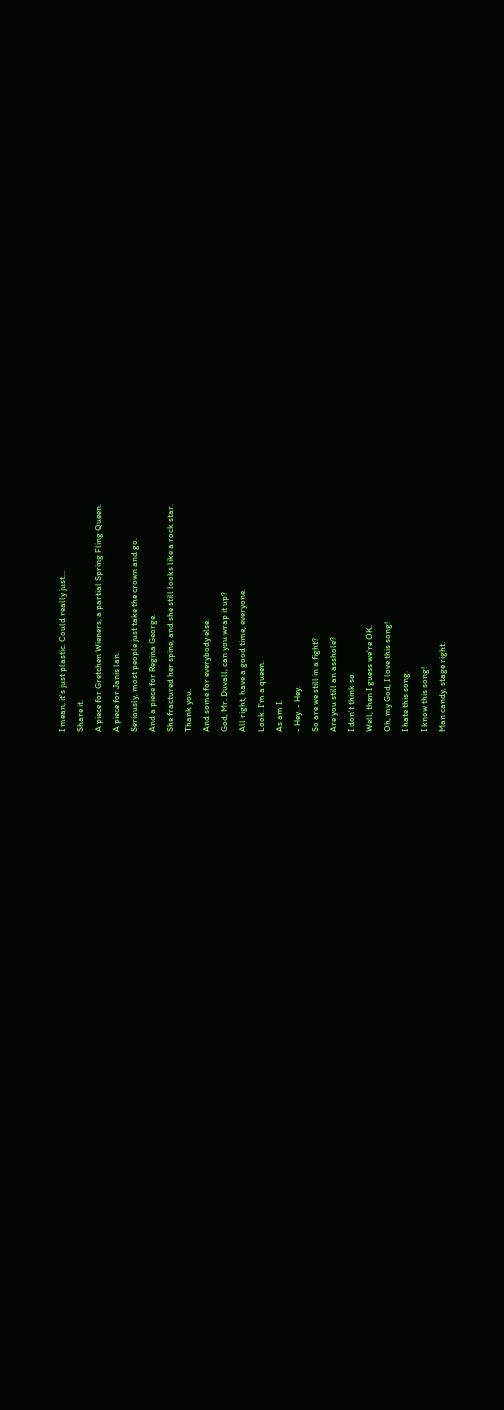I mean, it's just plastic. Could really just...
Share it.
A piece for Gretchen Wieners, a partial Spring Fling Queen.
A piece for Janis lan.
Seriously, most people just take the crown and go.
And a piece for Regina George.
She fractured her spine, and she still looks like a rock star.
Thank you.
And some for everybody else.
God, Mr. Duvall, can you wrap it up?
All right, have a good time, everyone.
Look. I'm a queen.
As am I.
- Hey. - Hey.
So are we still in a fight?
Are you still an asshole?
I don't think so.
Well, then I guess we're OK.
Oh, my God, I love this song!
I hate this song.
I know this song!
Man candy, stage right.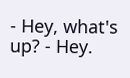- Hey, what's up? - Hey.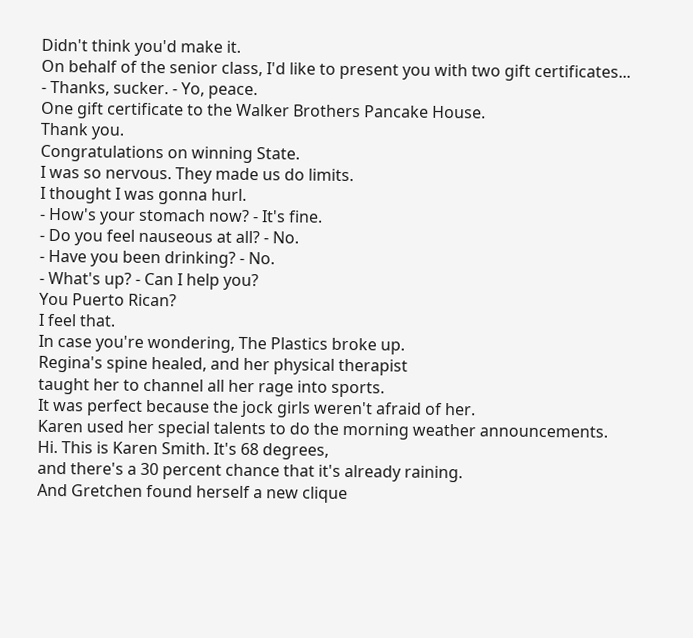Didn't think you'd make it.
On behalf of the senior class, I'd like to present you with two gift certificates...
- Thanks, sucker. - Yo, peace.
One gift certificate to the Walker Brothers Pancake House.
Thank you.
Congratulations on winning State.
I was so nervous. They made us do limits.
I thought I was gonna hurl.
- How's your stomach now? - It's fine.
- Do you feel nauseous at all? - No.
- Have you been drinking? - No.
- What's up? - Can I help you?
You Puerto Rican?
I feel that.
In case you're wondering, The Plastics broke up.
Regina's spine healed, and her physical therapist
taught her to channel all her rage into sports.
It was perfect because the jock girls weren't afraid of her.
Karen used her special talents to do the morning weather announcements.
Hi. This is Karen Smith. It's 68 degrees,
and there's a 30 percent chance that it's already raining.
And Gretchen found herself a new clique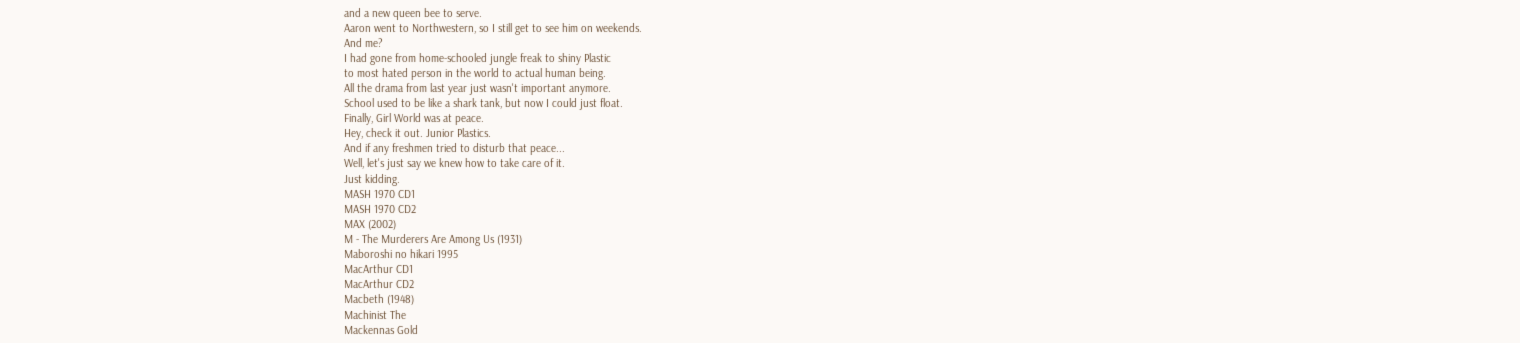and a new queen bee to serve.
Aaron went to Northwestern, so I still get to see him on weekends.
And me?
I had gone from home-schooled jungle freak to shiny Plastic
to most hated person in the world to actual human being.
All the drama from last year just wasn't important anymore.
School used to be like a shark tank, but now I could just float.
Finally, Girl World was at peace.
Hey, check it out. Junior Plastics.
And if any freshmen tried to disturb that peace...
Well, let's just say we knew how to take care of it.
Just kidding.
MASH 1970 CD1
MASH 1970 CD2
MAX (2002)
M - The Murderers Are Among Us (1931)
Maboroshi no hikari 1995
MacArthur CD1
MacArthur CD2
Macbeth (1948)
Machinist The
Mackennas Gold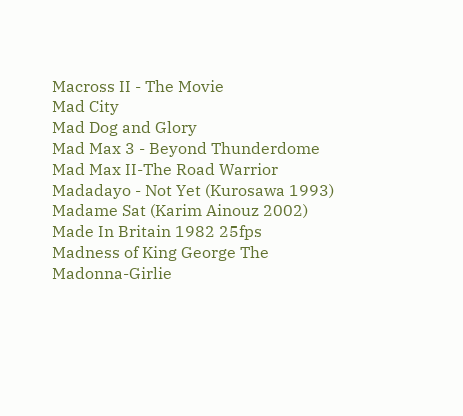Macross II - The Movie
Mad City
Mad Dog and Glory
Mad Max 3 - Beyond Thunderdome
Mad Max II-The Road Warrior
Madadayo - Not Yet (Kurosawa 1993)
Madame Sat (Karim Ainouz 2002)
Made In Britain 1982 25fps
Madness of King George The
Madonna-Girlie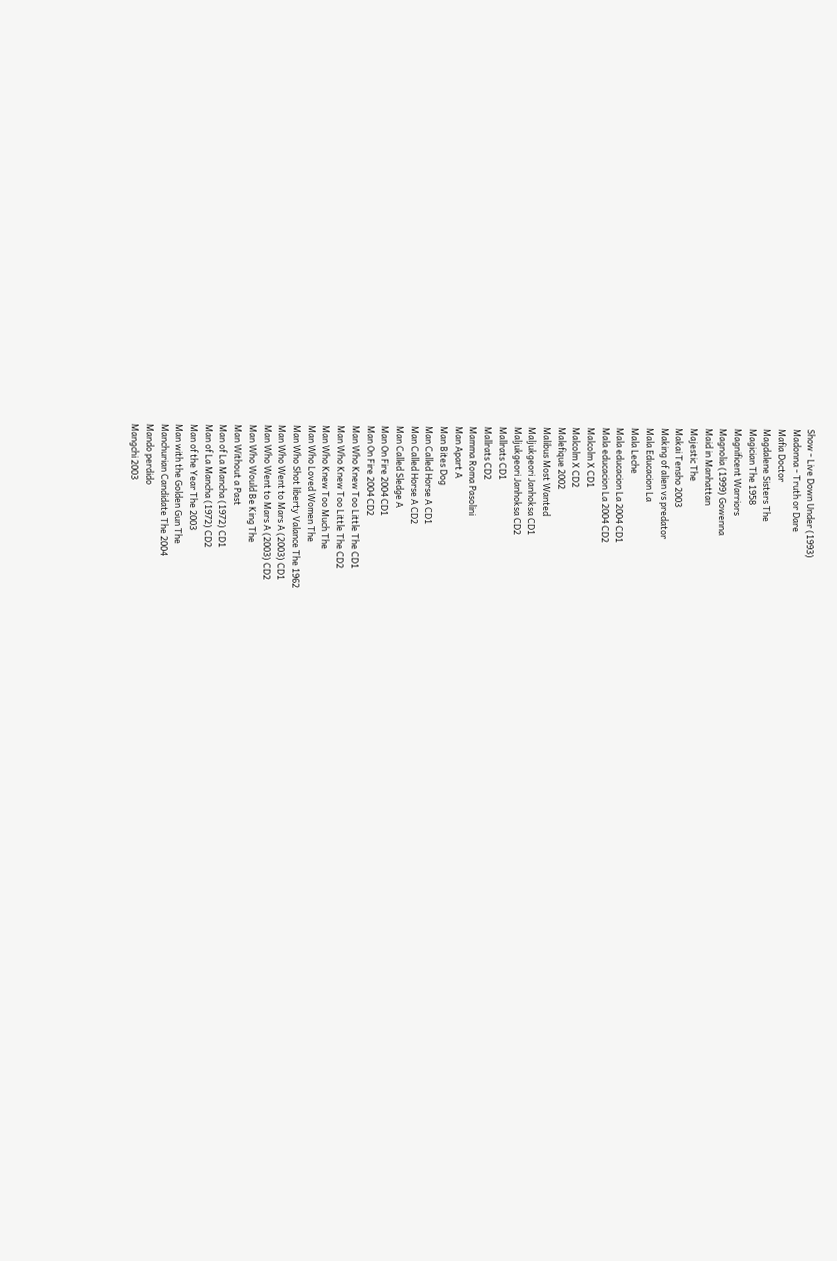Show - Live Down Under (1993)
Madonna - Truth or Dare
Mafia Doctor
Magdalene Sisters The
Magician The 1958
Magnificent Warriors
Magnolia (1999) Gowenna
Maid in Manhattan
Majestic The
Makai Tensho 2003
Making of alien vs predator
Mala Educacion La
Mala Leche
Mala educacion La 2004 CD1
Mala educacion La 2004 CD2
Malcolm X CD1
Malcolm X CD2
Malefique 2002
Malibus Most Wanted
Maljukgeori Janhoksa CD1
Maljukgeori Janhoksa CD2
Mallrats CD1
Mallrats CD2
Mamma Roma Pasolini
Man Apart A
Man Bites Dog
Man Called Horse A CD1
Man Called Horse A CD2
Man Called Sledge A
Man On Fire 2004 CD1
Man On Fire 2004 CD2
Man Who Knew Too Little The CD1
Man Who Knew Too Little The CD2
Man Who Knew Too Much The
Man Who Loved Women The
Man Who Shot liberty Valance The 1962
Man Who Went to Mars A (2003) CD1
Man Who Went to Mars A (2003) CD2
Man Who Would Be King The
Man Without a Past
Man of La Mancha (1972) CD1
Man of La Mancha (1972) CD2
Man of the Year The 2003
Man with the Golden Gun The
Manchurian Candidate The 2004
Mando perdido
Mangchi 2003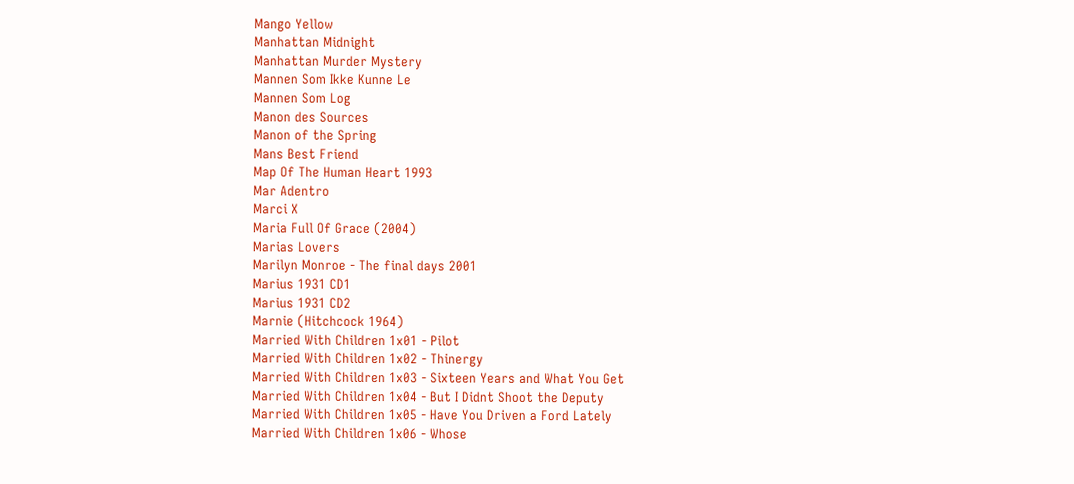Mango Yellow
Manhattan Midnight
Manhattan Murder Mystery
Mannen Som Ikke Kunne Le
Mannen Som Log
Manon des Sources
Manon of the Spring
Mans Best Friend
Map Of The Human Heart 1993
Mar Adentro
Marci X
Maria Full Of Grace (2004)
Marias Lovers
Marilyn Monroe - The final days 2001
Marius 1931 CD1
Marius 1931 CD2
Marnie (Hitchcock 1964)
Married With Children 1x01 - Pilot
Married With Children 1x02 - Thinergy
Married With Children 1x03 - Sixteen Years and What You Get
Married With Children 1x04 - But I Didnt Shoot the Deputy
Married With Children 1x05 - Have You Driven a Ford Lately
Married With Children 1x06 - Whose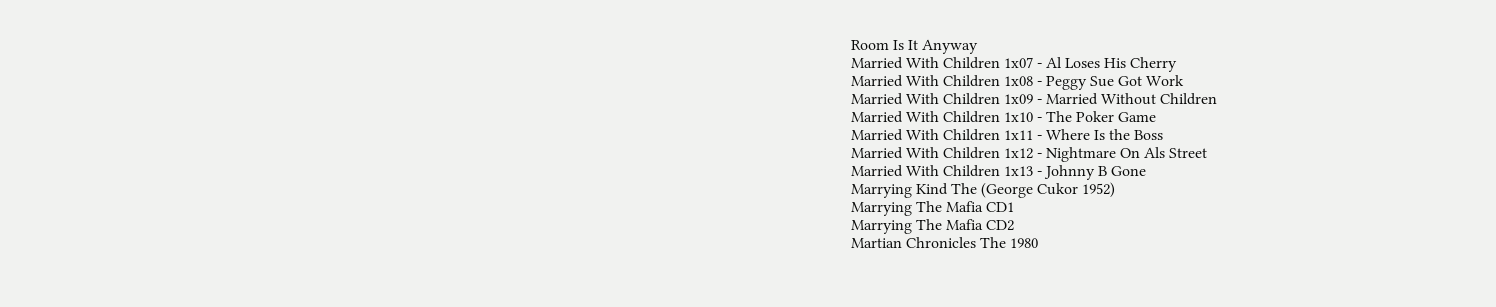Room Is It Anyway
Married With Children 1x07 - Al Loses His Cherry
Married With Children 1x08 - Peggy Sue Got Work
Married With Children 1x09 - Married Without Children
Married With Children 1x10 - The Poker Game
Married With Children 1x11 - Where Is the Boss
Married With Children 1x12 - Nightmare On Als Street
Married With Children 1x13 - Johnny B Gone
Marrying Kind The (George Cukor 1952)
Marrying The Mafia CD1
Marrying The Mafia CD2
Martian Chronicles The 1980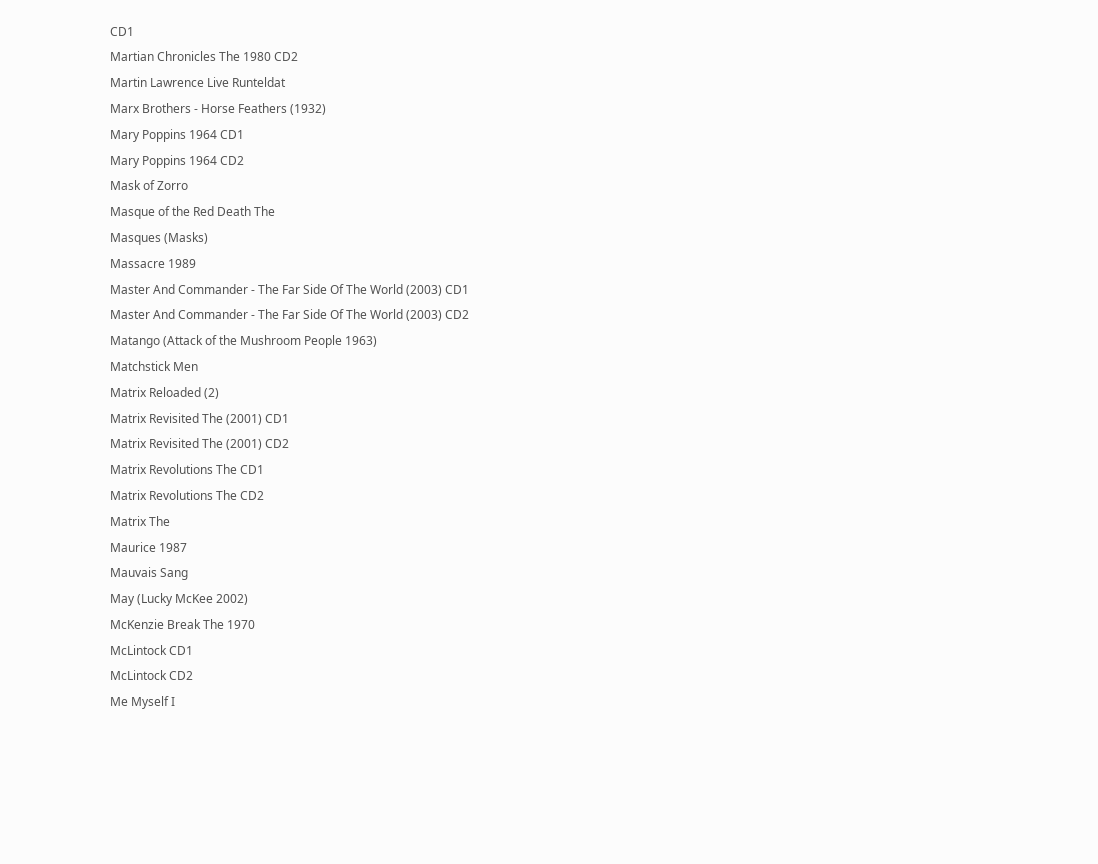CD1
Martian Chronicles The 1980 CD2
Martin Lawrence Live Runteldat
Marx Brothers - Horse Feathers (1932)
Mary Poppins 1964 CD1
Mary Poppins 1964 CD2
Mask of Zorro
Masque of the Red Death The
Masques (Masks)
Massacre 1989
Master And Commander - The Far Side Of The World (2003) CD1
Master And Commander - The Far Side Of The World (2003) CD2
Matango (Attack of the Mushroom People 1963)
Matchstick Men
Matrix Reloaded (2)
Matrix Revisited The (2001) CD1
Matrix Revisited The (2001) CD2
Matrix Revolutions The CD1
Matrix Revolutions The CD2
Matrix The
Maurice 1987
Mauvais Sang
May (Lucky McKee 2002)
McKenzie Break The 1970
McLintock CD1
McLintock CD2
Me Myself I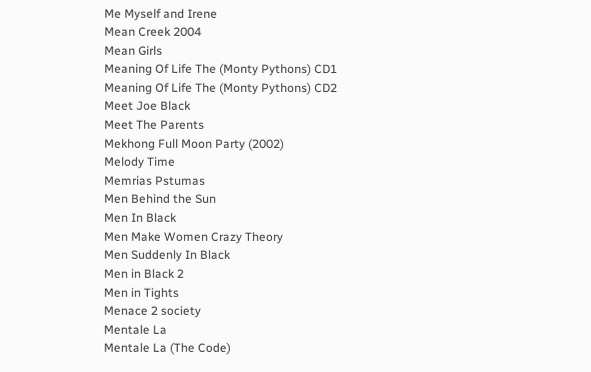Me Myself and Irene
Mean Creek 2004
Mean Girls
Meaning Of Life The (Monty Pythons) CD1
Meaning Of Life The (Monty Pythons) CD2
Meet Joe Black
Meet The Parents
Mekhong Full Moon Party (2002)
Melody Time
Memrias Pstumas
Men Behind the Sun
Men In Black
Men Make Women Crazy Theory
Men Suddenly In Black
Men in Black 2
Men in Tights
Menace 2 society
Mentale La
Mentale La (The Code)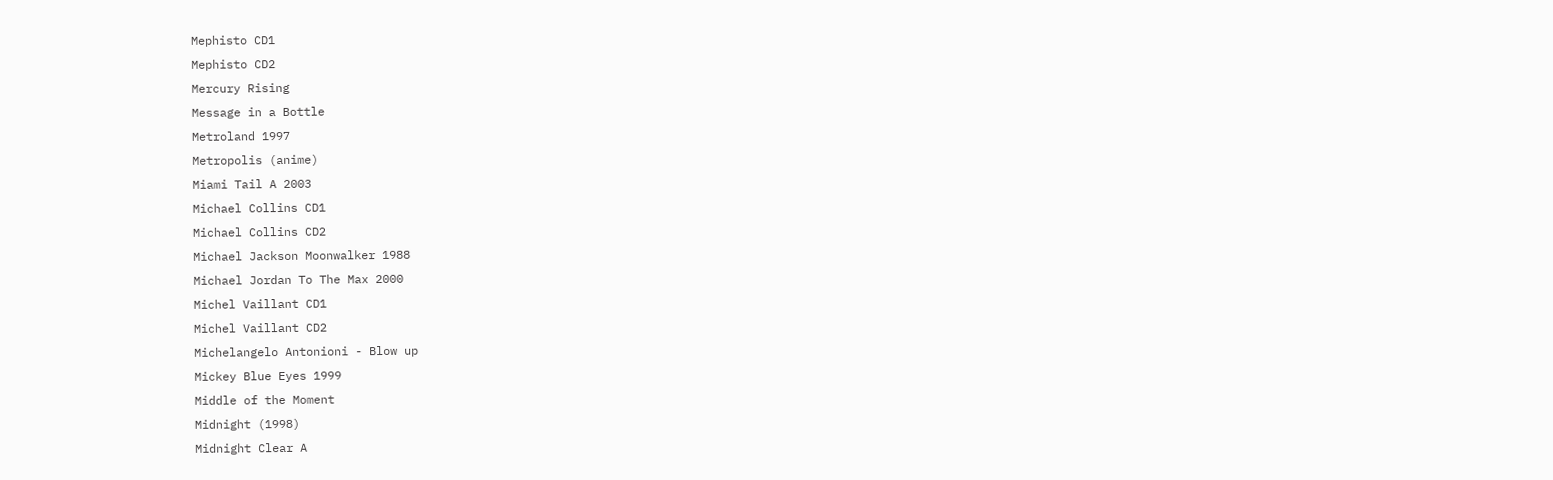Mephisto CD1
Mephisto CD2
Mercury Rising
Message in a Bottle
Metroland 1997
Metropolis (anime)
Miami Tail A 2003
Michael Collins CD1
Michael Collins CD2
Michael Jackson Moonwalker 1988
Michael Jordan To The Max 2000
Michel Vaillant CD1
Michel Vaillant CD2
Michelangelo Antonioni - Blow up
Mickey Blue Eyes 1999
Middle of the Moment
Midnight (1998)
Midnight Clear A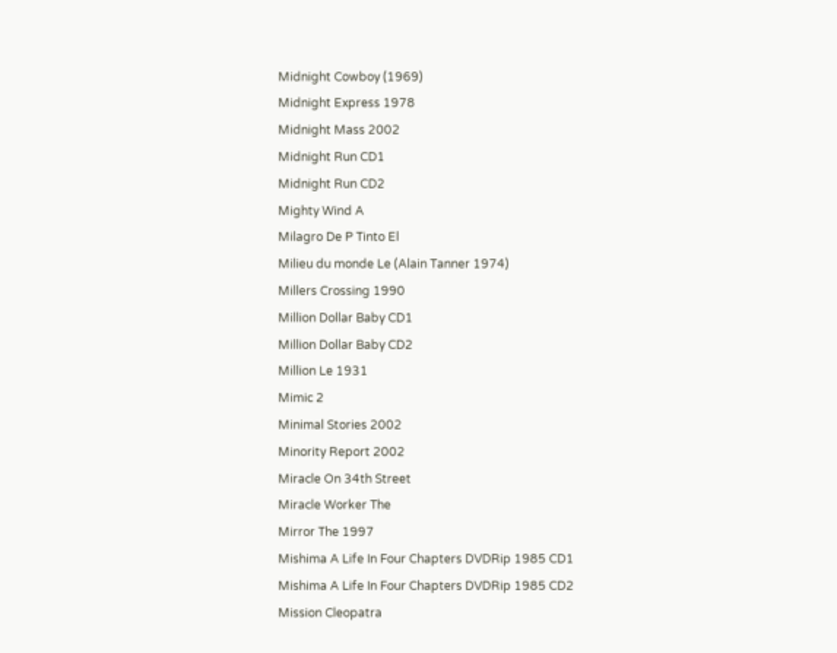Midnight Cowboy (1969)
Midnight Express 1978
Midnight Mass 2002
Midnight Run CD1
Midnight Run CD2
Mighty Wind A
Milagro De P Tinto El
Milieu du monde Le (Alain Tanner 1974)
Millers Crossing 1990
Million Dollar Baby CD1
Million Dollar Baby CD2
Million Le 1931
Mimic 2
Minimal Stories 2002
Minority Report 2002
Miracle On 34th Street
Miracle Worker The
Mirror The 1997
Mishima A Life In Four Chapters DVDRip 1985 CD1
Mishima A Life In Four Chapters DVDRip 1985 CD2
Mission Cleopatra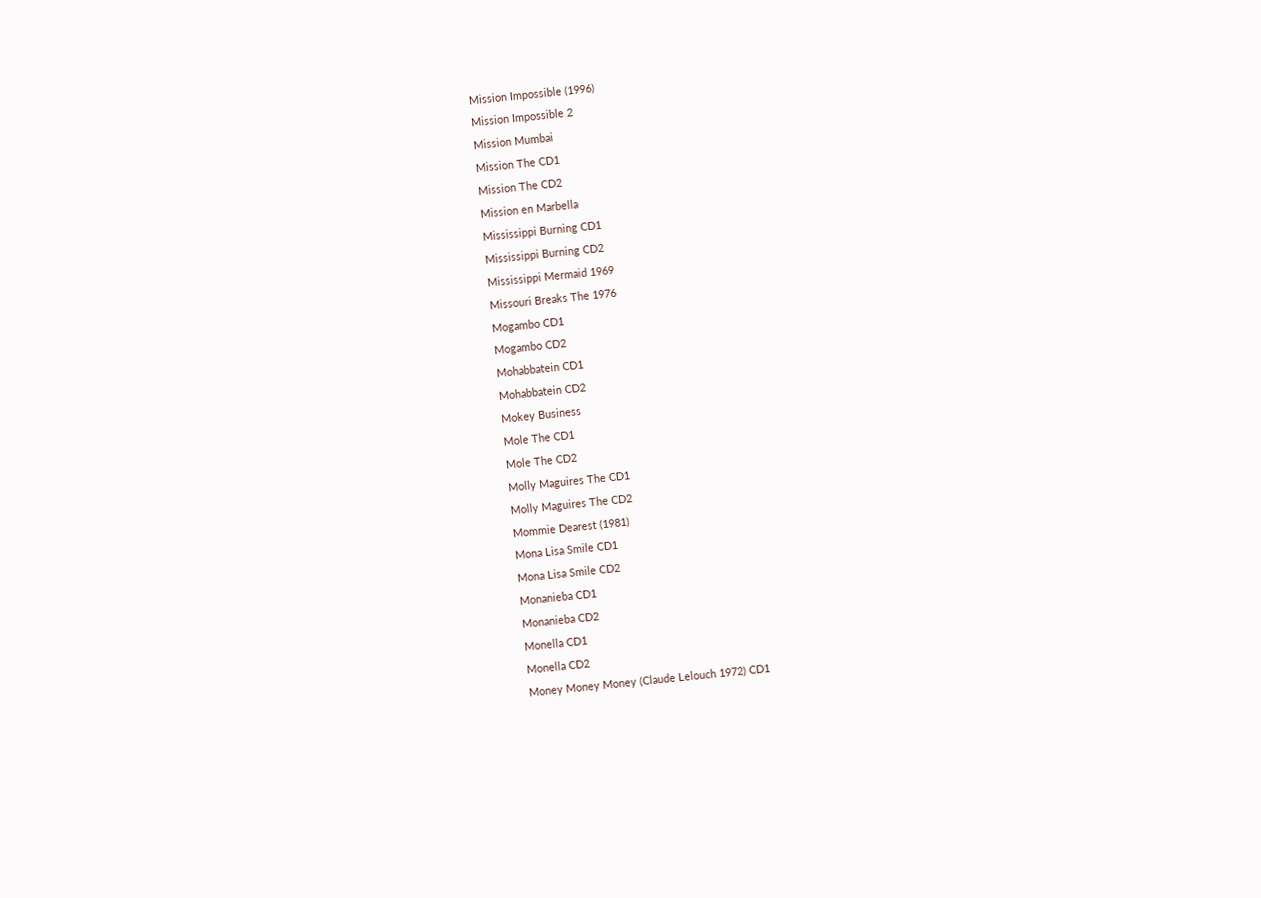Mission Impossible (1996)
Mission Impossible 2
Mission Mumbai
Mission The CD1
Mission The CD2
Mission en Marbella
Mississippi Burning CD1
Mississippi Burning CD2
Mississippi Mermaid 1969
Missouri Breaks The 1976
Mogambo CD1
Mogambo CD2
Mohabbatein CD1
Mohabbatein CD2
Mokey Business
Mole The CD1
Mole The CD2
Molly Maguires The CD1
Molly Maguires The CD2
Mommie Dearest (1981)
Mona Lisa Smile CD1
Mona Lisa Smile CD2
Monanieba CD1
Monanieba CD2
Monella CD1
Monella CD2
Money Money Money (Claude Lelouch 1972) CD1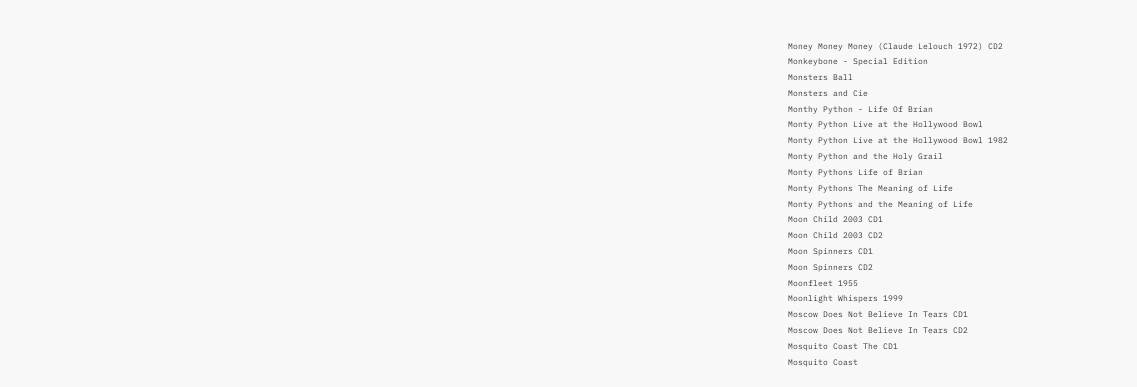Money Money Money (Claude Lelouch 1972) CD2
Monkeybone - Special Edition
Monsters Ball
Monsters and Cie
Monthy Python - Life Of Brian
Monty Python Live at the Hollywood Bowl
Monty Python Live at the Hollywood Bowl 1982
Monty Python and the Holy Grail
Monty Pythons Life of Brian
Monty Pythons The Meaning of Life
Monty Pythons and the Meaning of Life
Moon Child 2003 CD1
Moon Child 2003 CD2
Moon Spinners CD1
Moon Spinners CD2
Moonfleet 1955
Moonlight Whispers 1999
Moscow Does Not Believe In Tears CD1
Moscow Does Not Believe In Tears CD2
Mosquito Coast The CD1
Mosquito Coast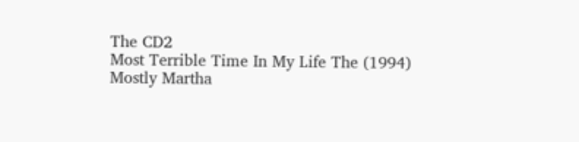The CD2
Most Terrible Time In My Life The (1994)
Mostly Martha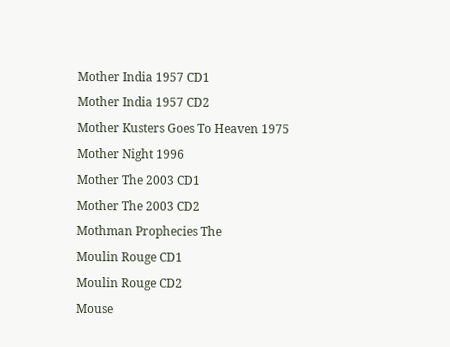Mother India 1957 CD1
Mother India 1957 CD2
Mother Kusters Goes To Heaven 1975
Mother Night 1996
Mother The 2003 CD1
Mother The 2003 CD2
Mothman Prophecies The
Moulin Rouge CD1
Moulin Rouge CD2
Mouse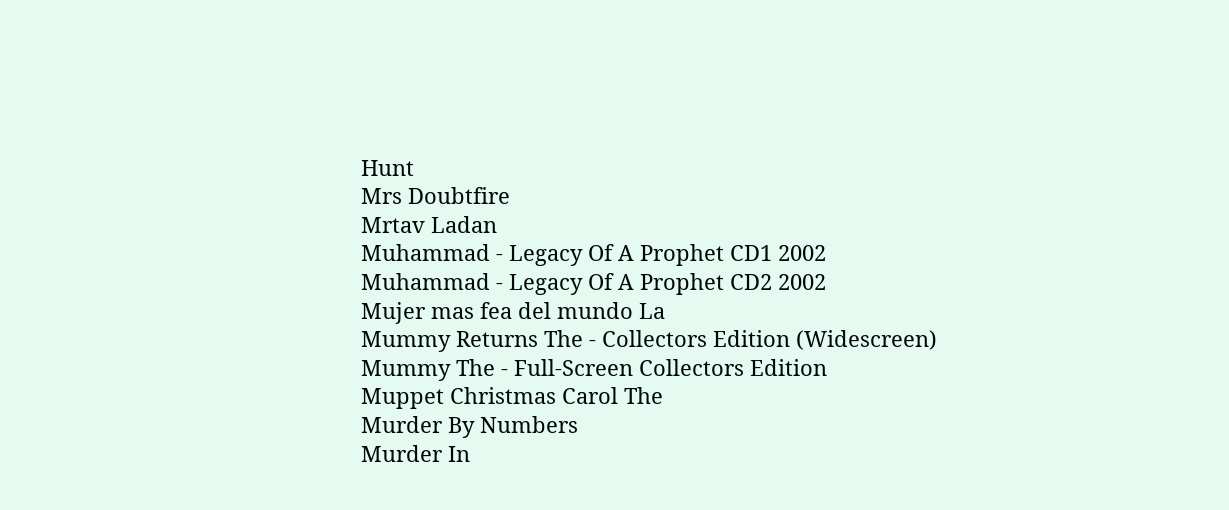Hunt
Mrs Doubtfire
Mrtav Ladan
Muhammad - Legacy Of A Prophet CD1 2002
Muhammad - Legacy Of A Prophet CD2 2002
Mujer mas fea del mundo La
Mummy Returns The - Collectors Edition (Widescreen)
Mummy The - Full-Screen Collectors Edition
Muppet Christmas Carol The
Murder By Numbers
Murder In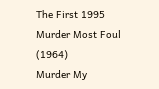The First 1995
Murder Most Foul (1964)
Murder My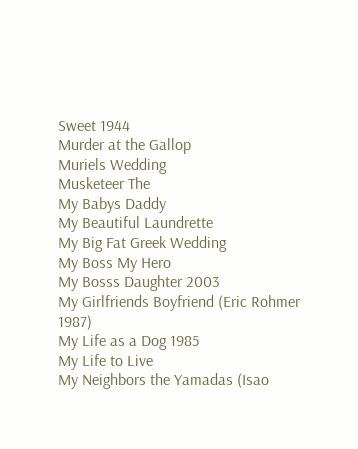Sweet 1944
Murder at the Gallop
Muriels Wedding
Musketeer The
My Babys Daddy
My Beautiful Laundrette
My Big Fat Greek Wedding
My Boss My Hero
My Bosss Daughter 2003
My Girlfriends Boyfriend (Eric Rohmer 1987)
My Life as a Dog 1985
My Life to Live
My Neighbors the Yamadas (Isao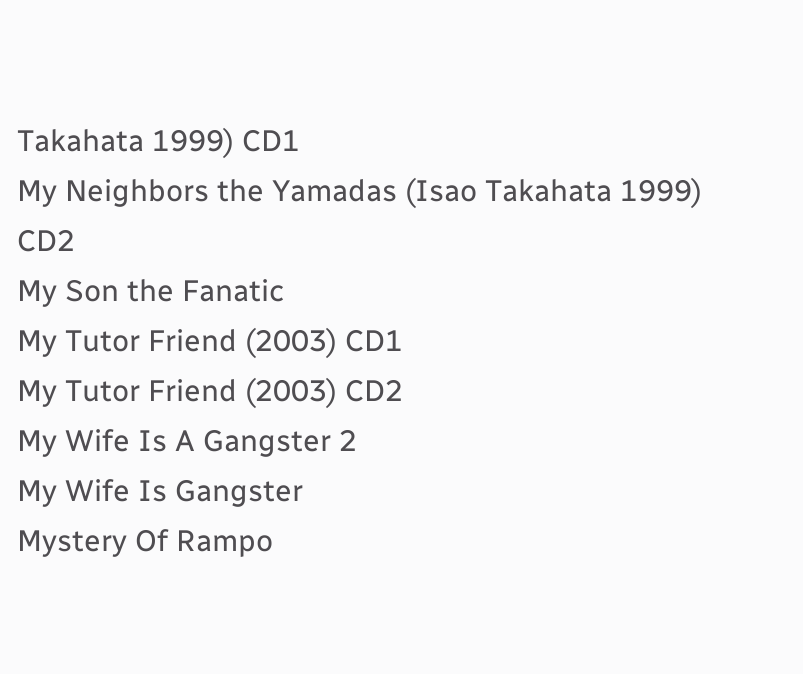Takahata 1999) CD1
My Neighbors the Yamadas (Isao Takahata 1999) CD2
My Son the Fanatic
My Tutor Friend (2003) CD1
My Tutor Friend (2003) CD2
My Wife Is A Gangster 2
My Wife Is Gangster
Mystery Of Rampo